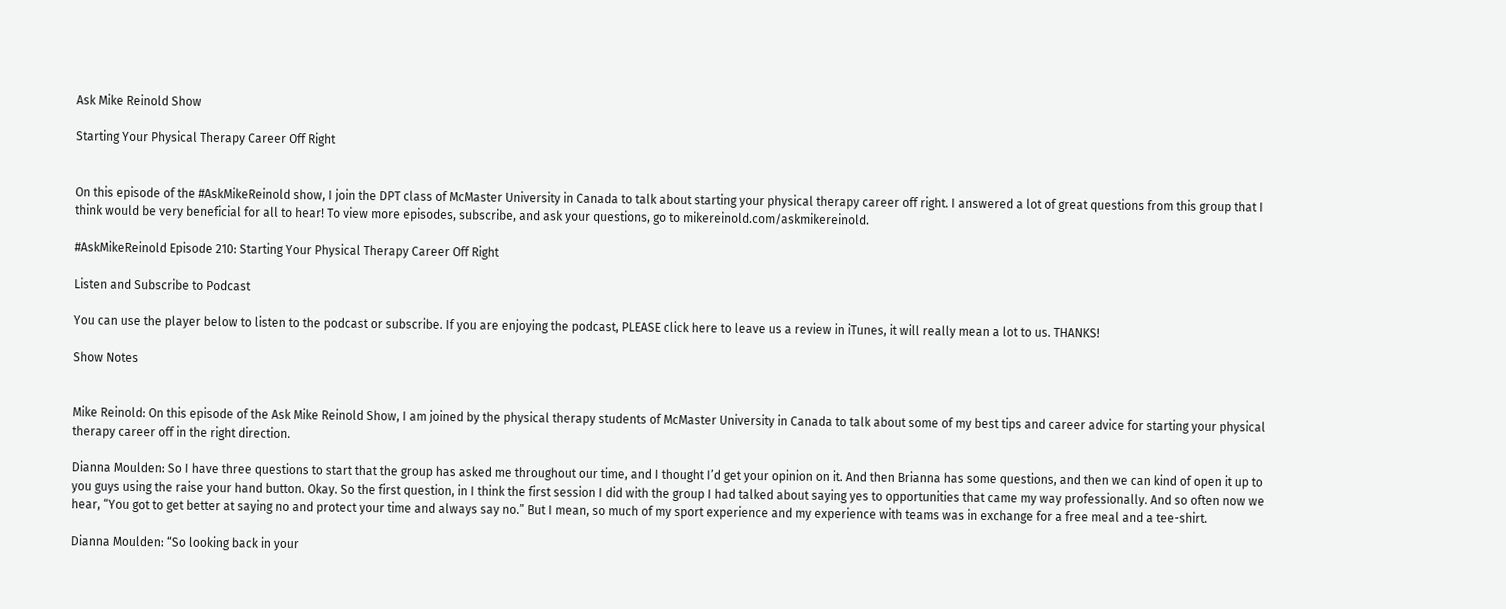Ask Mike Reinold Show

Starting Your Physical Therapy Career Off Right


On this episode of the #AskMikeReinold show, I join the DPT class of McMaster University in Canada to talk about starting your physical therapy career off right. I answered a lot of great questions from this group that I think would be very beneficial for all to hear! To view more episodes, subscribe, and ask your questions, go to mikereinold.com/askmikereinold.

#AskMikeReinold Episode 210: Starting Your Physical Therapy Career Off Right

Listen and Subscribe to Podcast

You can use the player below to listen to the podcast or subscribe. If you are enjoying the podcast, PLEASE click here to leave us a review in iTunes, it will really mean a lot to us. THANKS!

Show Notes


Mike Reinold: On this episode of the Ask Mike Reinold Show, I am joined by the physical therapy students of McMaster University in Canada to talk about some of my best tips and career advice for starting your physical therapy career off in the right direction.

Dianna Moulden: So I have three questions to start that the group has asked me throughout our time, and I thought I’d get your opinion on it. And then Brianna has some questions, and then we can kind of open it up to you guys using the raise your hand button. Okay. So the first question, in I think the first session I did with the group I had talked about saying yes to opportunities that came my way professionally. And so often now we hear, “You got to get better at saying no and protect your time and always say no.” But I mean, so much of my sport experience and my experience with teams was in exchange for a free meal and a tee-shirt.

Dianna Moulden: “So looking back in your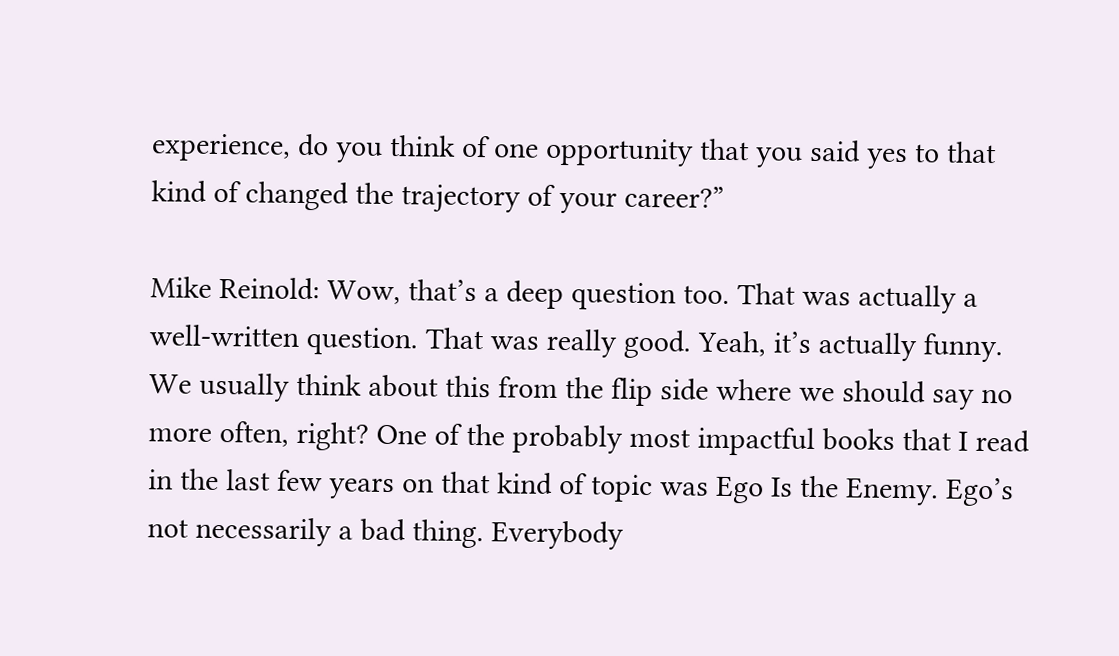experience, do you think of one opportunity that you said yes to that kind of changed the trajectory of your career?”

Mike Reinold: Wow, that’s a deep question too. That was actually a well-written question. That was really good. Yeah, it’s actually funny. We usually think about this from the flip side where we should say no more often, right? One of the probably most impactful books that I read in the last few years on that kind of topic was Ego Is the Enemy. Ego’s not necessarily a bad thing. Everybody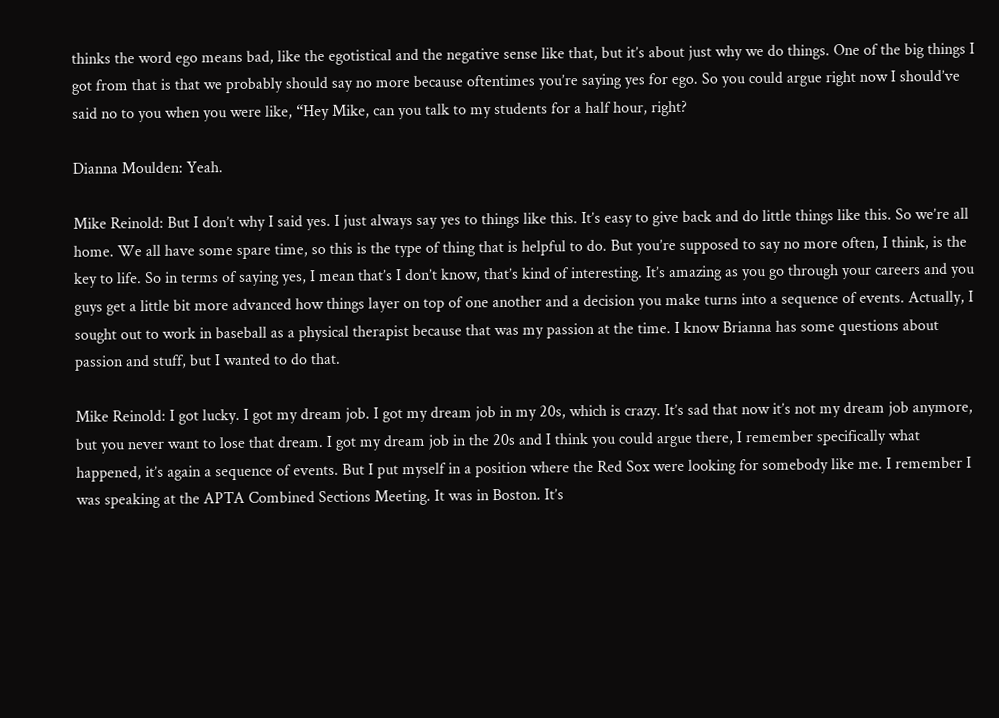thinks the word ego means bad, like the egotistical and the negative sense like that, but it’s about just why we do things. One of the big things I got from that is that we probably should say no more because oftentimes you’re saying yes for ego. So you could argue right now I should’ve said no to you when you were like, “Hey Mike, can you talk to my students for a half hour, right?

Dianna Moulden: Yeah.

Mike Reinold: But I don’t why I said yes. I just always say yes to things like this. It’s easy to give back and do little things like this. So we’re all home. We all have some spare time, so this is the type of thing that is helpful to do. But you’re supposed to say no more often, I think, is the key to life. So in terms of saying yes, I mean that’s I don’t know, that’s kind of interesting. It’s amazing as you go through your careers and you guys get a little bit more advanced how things layer on top of one another and a decision you make turns into a sequence of events. Actually, I sought out to work in baseball as a physical therapist because that was my passion at the time. I know Brianna has some questions about passion and stuff, but I wanted to do that.

Mike Reinold: I got lucky. I got my dream job. I got my dream job in my 20s, which is crazy. It’s sad that now it’s not my dream job anymore, but you never want to lose that dream. I got my dream job in the 20s and I think you could argue there, I remember specifically what happened, it’s again a sequence of events. But I put myself in a position where the Red Sox were looking for somebody like me. I remember I was speaking at the APTA Combined Sections Meeting. It was in Boston. It’s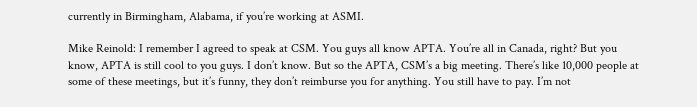currently in Birmingham, Alabama, if you’re working at ASMI.

Mike Reinold: I remember I agreed to speak at CSM. You guys all know APTA. You’re all in Canada, right? But you know, APTA is still cool to you guys. I don’t know. But so the APTA, CSM’s a big meeting. There’s like 10,000 people at some of these meetings, but it’s funny, they don’t reimburse you for anything. You still have to pay. I’m not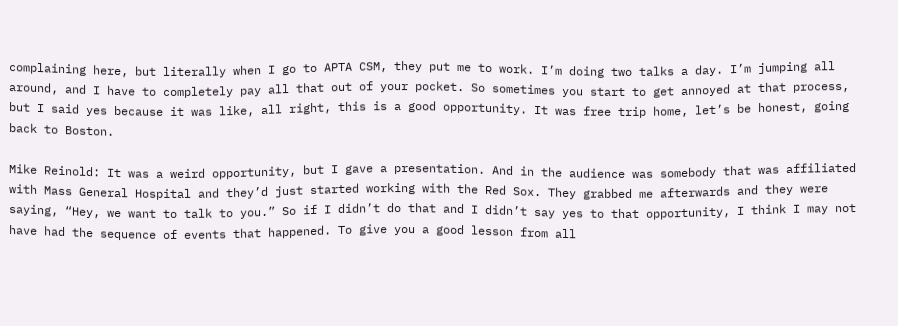complaining here, but literally when I go to APTA CSM, they put me to work. I’m doing two talks a day. I’m jumping all around, and I have to completely pay all that out of your pocket. So sometimes you start to get annoyed at that process, but I said yes because it was like, all right, this is a good opportunity. It was free trip home, let’s be honest, going back to Boston.

Mike Reinold: It was a weird opportunity, but I gave a presentation. And in the audience was somebody that was affiliated with Mass General Hospital and they’d just started working with the Red Sox. They grabbed me afterwards and they were saying, “Hey, we want to talk to you.” So if I didn’t do that and I didn’t say yes to that opportunity, I think I may not have had the sequence of events that happened. To give you a good lesson from all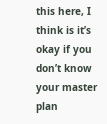this here, I think is it’s okay if you don’t know your master plan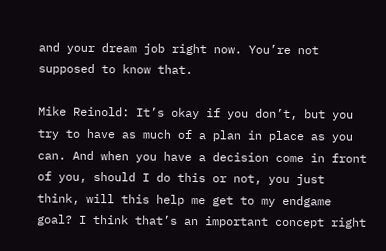and your dream job right now. You’re not supposed to know that.

Mike Reinold: It’s okay if you don’t, but you try to have as much of a plan in place as you can. And when you have a decision come in front of you, should I do this or not, you just think, will this help me get to my endgame goal? I think that’s an important concept right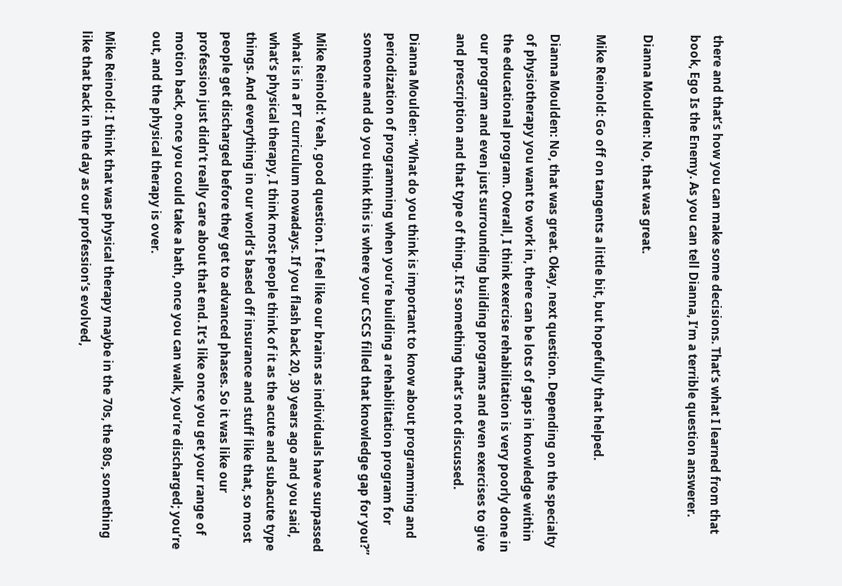there and that’s how you can make some decisions. That’s what I learned from that book, Ego Is the Enemy. As you can tell Dianna, I’m a terrible question answerer.

Dianna Moulden: No, that was great.

Mike Reinold: Go off on tangents a little bit, but hopefully that helped.

Dianna Moulden: No, that was great. Okay, next question. Depending on the specialty of physiotherapy you want to work in, there can be lots of gaps in knowledge within the educational program. Overall, I think exercise rehabilitation is very poorly done in our program and even just surrounding building programs and even exercises to give and prescription and that type of thing. It’s something that’s not discussed.

Dianna Moulden: “What do you think is important to know about programming and periodization of programming when you’re building a rehabilitation program for someone and do you think this is where your CSCS filled that knowledge gap for you?”

Mike Reinold: Yeah, good question. I feel like our brains as individuals have surpassed what is in a PT curriculum nowadays. If you flash back 20, 30 years ago and you said, what’s physical therapy, I think most people think of it as the acute and subacute type things. And everything in our world’s based off insurance and stuff like that, so most people get discharged before they get to advanced phases. So it was like our profession just didn’t really care about that end. It’s like once you get your range of motion back, once you could take a bath, once you can walk, you’re discharged; you’re out, and the physical therapy is over.

Mike Reinold: I think that was physical therapy maybe in the 70s, the 80s, something like that back in the day as our profession’s evolved,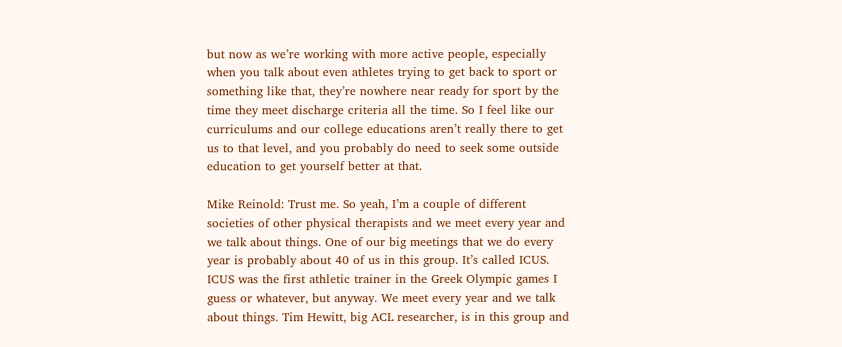but now as we’re working with more active people, especially when you talk about even athletes trying to get back to sport or something like that, they’re nowhere near ready for sport by the time they meet discharge criteria all the time. So I feel like our curriculums and our college educations aren’t really there to get us to that level, and you probably do need to seek some outside education to get yourself better at that.

Mike Reinold: Trust me. So yeah, I’m a couple of different societies of other physical therapists and we meet every year and we talk about things. One of our big meetings that we do every year is probably about 40 of us in this group. It’s called ICUS. ICUS was the first athletic trainer in the Greek Olympic games I guess or whatever, but anyway. We meet every year and we talk about things. Tim Hewitt, big ACL researcher, is in this group and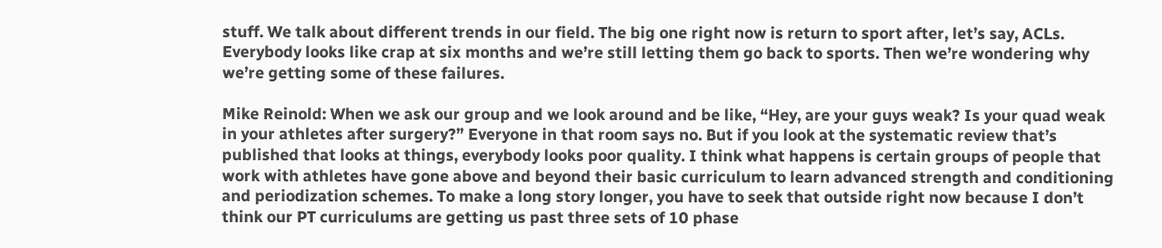stuff. We talk about different trends in our field. The big one right now is return to sport after, let’s say, ACLs. Everybody looks like crap at six months and we’re still letting them go back to sports. Then we’re wondering why we’re getting some of these failures.

Mike Reinold: When we ask our group and we look around and be like, “Hey, are your guys weak? Is your quad weak in your athletes after surgery?” Everyone in that room says no. But if you look at the systematic review that’s published that looks at things, everybody looks poor quality. I think what happens is certain groups of people that work with athletes have gone above and beyond their basic curriculum to learn advanced strength and conditioning and periodization schemes. To make a long story longer, you have to seek that outside right now because I don’t think our PT curriculums are getting us past three sets of 10 phase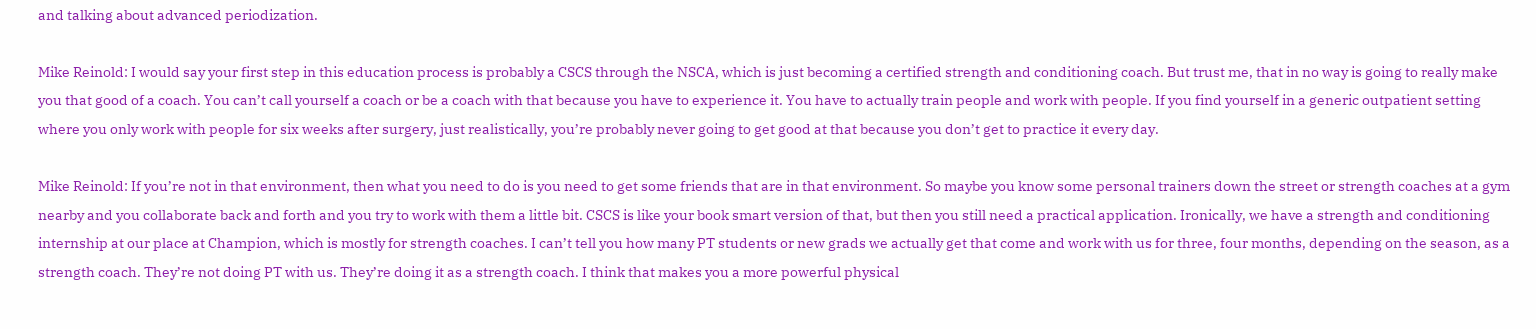and talking about advanced periodization.

Mike Reinold: I would say your first step in this education process is probably a CSCS through the NSCA, which is just becoming a certified strength and conditioning coach. But trust me, that in no way is going to really make you that good of a coach. You can’t call yourself a coach or be a coach with that because you have to experience it. You have to actually train people and work with people. If you find yourself in a generic outpatient setting where you only work with people for six weeks after surgery, just realistically, you’re probably never going to get good at that because you don’t get to practice it every day.

Mike Reinold: If you’re not in that environment, then what you need to do is you need to get some friends that are in that environment. So maybe you know some personal trainers down the street or strength coaches at a gym nearby and you collaborate back and forth and you try to work with them a little bit. CSCS is like your book smart version of that, but then you still need a practical application. Ironically, we have a strength and conditioning internship at our place at Champion, which is mostly for strength coaches. I can’t tell you how many PT students or new grads we actually get that come and work with us for three, four months, depending on the season, as a strength coach. They’re not doing PT with us. They’re doing it as a strength coach. I think that makes you a more powerful physical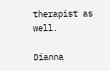therapist as well.

Dianna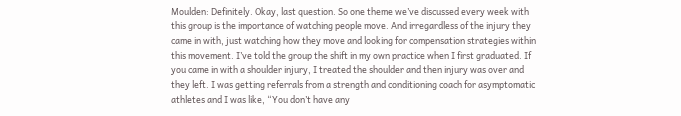Moulden: Definitely. Okay, last question. So one theme we’ve discussed every week with this group is the importance of watching people move. And irregardless of the injury they came in with, just watching how they move and looking for compensation strategies within this movement. I’ve told the group the shift in my own practice when I first graduated. If you came in with a shoulder injury, I treated the shoulder and then injury was over and they left. I was getting referrals from a strength and conditioning coach for asymptomatic athletes and I was like, “You don’t have any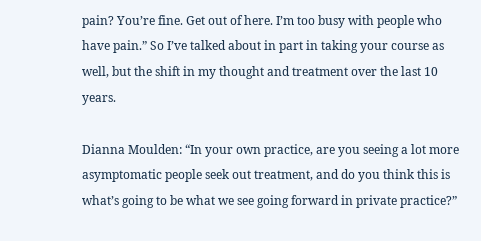pain? You’re fine. Get out of here. I’m too busy with people who have pain.” So I’ve talked about in part in taking your course as well, but the shift in my thought and treatment over the last 10 years.

Dianna Moulden: “In your own practice, are you seeing a lot more asymptomatic people seek out treatment, and do you think this is what’s going to be what we see going forward in private practice?”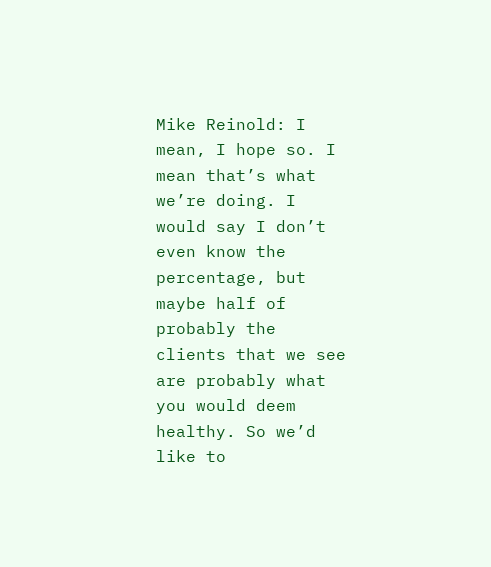Mike Reinold: I mean, I hope so. I mean that’s what we’re doing. I would say I don’t even know the percentage, but maybe half of probably the clients that we see are probably what you would deem healthy. So we’d like to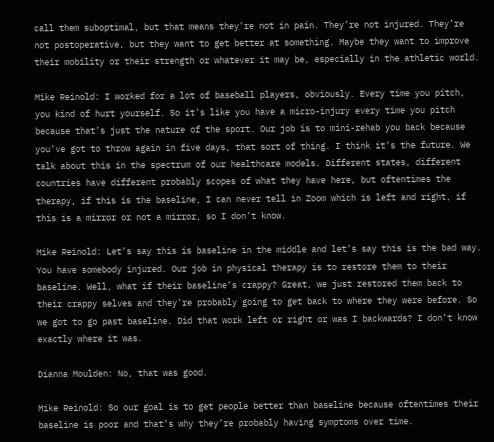call them suboptimal, but that means they’re not in pain. They’re not injured. They’re not postoperative, but they want to get better at something. Maybe they want to improve their mobility or their strength or whatever it may be, especially in the athletic world.

Mike Reinold: I worked for a lot of baseball players, obviously. Every time you pitch, you kind of hurt yourself. So it’s like you have a micro-injury every time you pitch because that’s just the nature of the sport. Our job is to mini-rehab you back because you’ve got to throw again in five days, that sort of thing. I think it’s the future. We talk about this in the spectrum of our healthcare models. Different states, different countries have different probably scopes of what they have here, but oftentimes the therapy, if this is the baseline, I can never tell in Zoom which is left and right, if this is a mirror or not a mirror, so I don’t know.

Mike Reinold: Let’s say this is baseline in the middle and let’s say this is the bad way. You have somebody injured. Our job in physical therapy is to restore them to their baseline. Well, what if their baseline’s crappy? Great, we just restored them back to their crappy selves and they’re probably going to get back to where they were before. So we got to go past baseline. Did that work left or right or was I backwards? I don’t know exactly where it was.

Dianna Moulden: No, that was good.

Mike Reinold: So our goal is to get people better than baseline because oftentimes their baseline is poor and that’s why they’re probably having symptoms over time.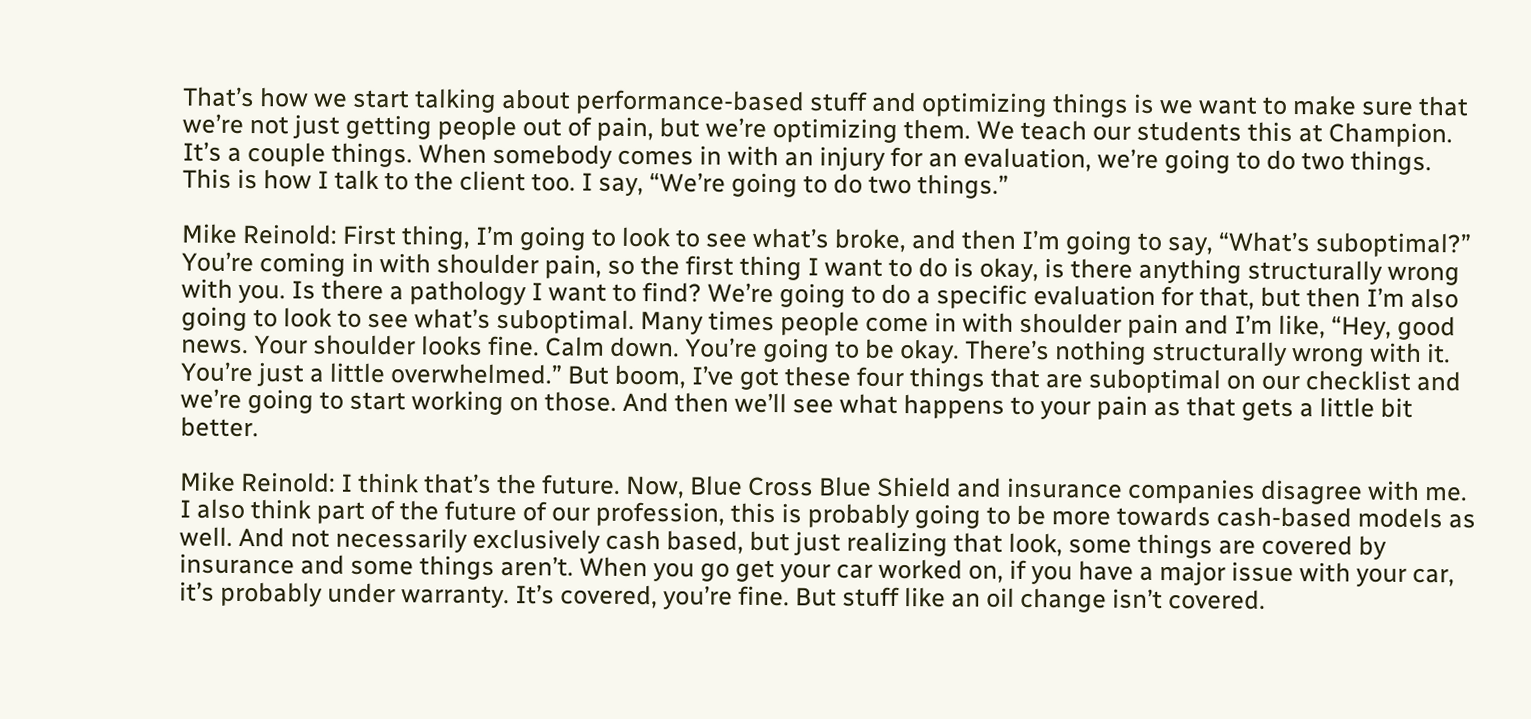That’s how we start talking about performance-based stuff and optimizing things is we want to make sure that we’re not just getting people out of pain, but we’re optimizing them. We teach our students this at Champion. It’s a couple things. When somebody comes in with an injury for an evaluation, we’re going to do two things. This is how I talk to the client too. I say, “We’re going to do two things.”

Mike Reinold: First thing, I’m going to look to see what’s broke, and then I’m going to say, “What’s suboptimal?” You’re coming in with shoulder pain, so the first thing I want to do is okay, is there anything structurally wrong with you. Is there a pathology I want to find? We’re going to do a specific evaluation for that, but then I’m also going to look to see what’s suboptimal. Many times people come in with shoulder pain and I’m like, “Hey, good news. Your shoulder looks fine. Calm down. You’re going to be okay. There’s nothing structurally wrong with it. You’re just a little overwhelmed.” But boom, I’ve got these four things that are suboptimal on our checklist and we’re going to start working on those. And then we’ll see what happens to your pain as that gets a little bit better.

Mike Reinold: I think that’s the future. Now, Blue Cross Blue Shield and insurance companies disagree with me. I also think part of the future of our profession, this is probably going to be more towards cash-based models as well. And not necessarily exclusively cash based, but just realizing that look, some things are covered by insurance and some things aren’t. When you go get your car worked on, if you have a major issue with your car, it’s probably under warranty. It’s covered, you’re fine. But stuff like an oil change isn’t covered.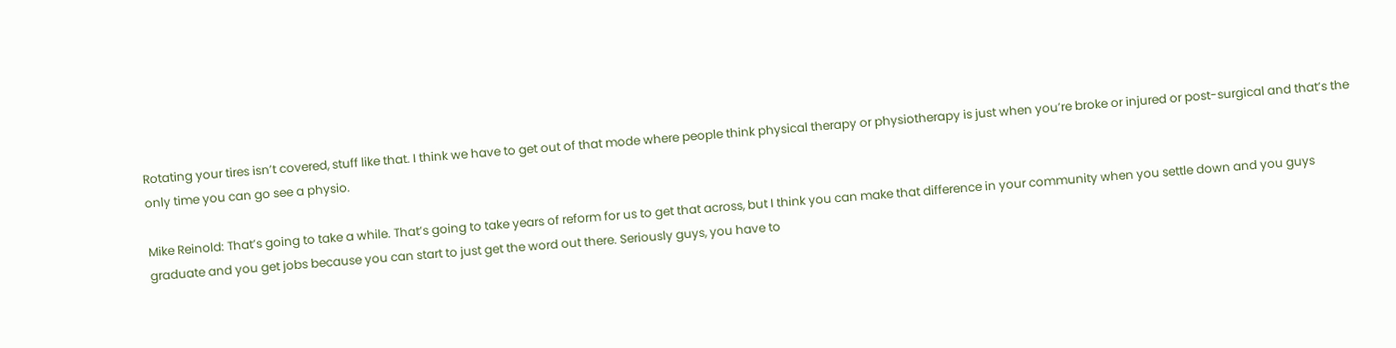Rotating your tires isn’t covered, stuff like that. I think we have to get out of that mode where people think physical therapy or physiotherapy is just when you’re broke or injured or post-surgical and that’s the only time you can go see a physio.

Mike Reinold: That’s going to take a while. That’s going to take years of reform for us to get that across, but I think you can make that difference in your community when you settle down and you guys graduate and you get jobs because you can start to just get the word out there. Seriously guys, you have to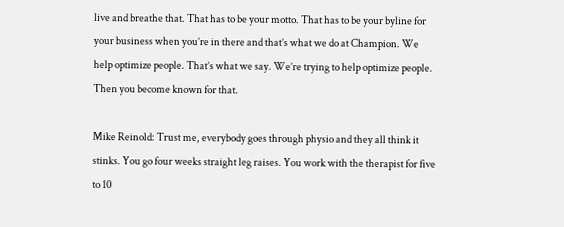live and breathe that. That has to be your motto. That has to be your byline for your business when you’re in there and that’s what we do at Champion. We help optimize people. That’s what we say. We’re trying to help optimize people. Then you become known for that.

Mike Reinold: Trust me, everybody goes through physio and they all think it stinks. You go four weeks straight leg raises. You work with the therapist for five to 10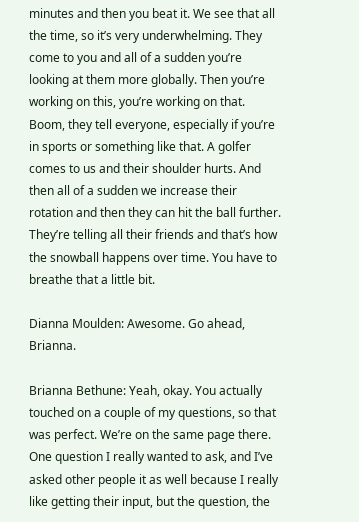minutes and then you beat it. We see that all the time, so it’s very underwhelming. They come to you and all of a sudden you’re looking at them more globally. Then you’re working on this, you’re working on that. Boom, they tell everyone, especially if you’re in sports or something like that. A golfer comes to us and their shoulder hurts. And then all of a sudden we increase their rotation and then they can hit the ball further. They’re telling all their friends and that’s how the snowball happens over time. You have to breathe that a little bit.

Dianna Moulden: Awesome. Go ahead, Brianna.

Brianna Bethune: Yeah, okay. You actually touched on a couple of my questions, so that was perfect. We’re on the same page there. One question I really wanted to ask, and I’ve asked other people it as well because I really like getting their input, but the question, the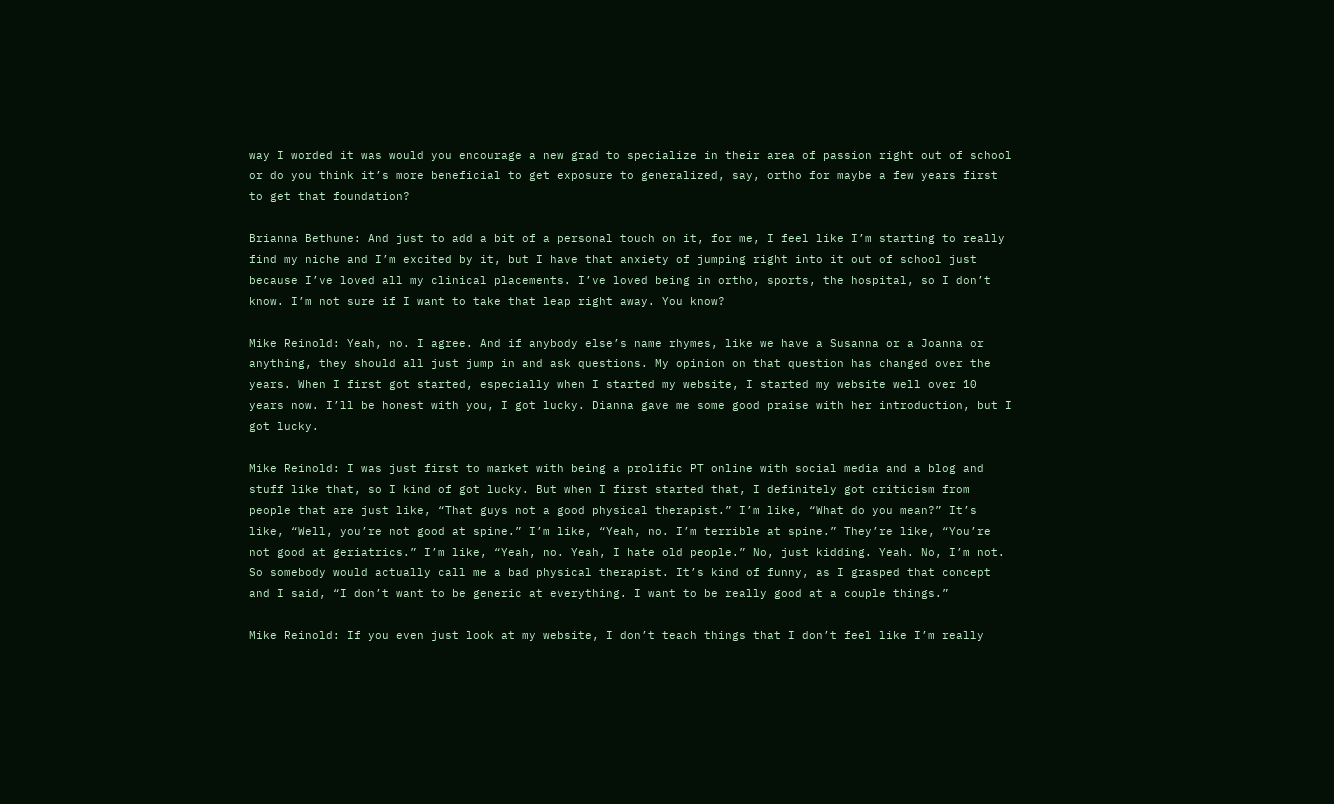way I worded it was would you encourage a new grad to specialize in their area of passion right out of school or do you think it’s more beneficial to get exposure to generalized, say, ortho for maybe a few years first to get that foundation?

Brianna Bethune: And just to add a bit of a personal touch on it, for me, I feel like I’m starting to really find my niche and I’m excited by it, but I have that anxiety of jumping right into it out of school just because I’ve loved all my clinical placements. I’ve loved being in ortho, sports, the hospital, so I don’t know. I’m not sure if I want to take that leap right away. You know?

Mike Reinold: Yeah, no. I agree. And if anybody else’s name rhymes, like we have a Susanna or a Joanna or anything, they should all just jump in and ask questions. My opinion on that question has changed over the years. When I first got started, especially when I started my website, I started my website well over 10 years now. I’ll be honest with you, I got lucky. Dianna gave me some good praise with her introduction, but I got lucky.

Mike Reinold: I was just first to market with being a prolific PT online with social media and a blog and stuff like that, so I kind of got lucky. But when I first started that, I definitely got criticism from people that are just like, “That guys not a good physical therapist.” I’m like, “What do you mean?” It’s like, “Well, you’re not good at spine.” I’m like, “Yeah, no. I’m terrible at spine.” They’re like, “You’re not good at geriatrics.” I’m like, “Yeah, no. Yeah, I hate old people.” No, just kidding. Yeah. No, I’m not. So somebody would actually call me a bad physical therapist. It’s kind of funny, as I grasped that concept and I said, “I don’t want to be generic at everything. I want to be really good at a couple things.”

Mike Reinold: If you even just look at my website, I don’t teach things that I don’t feel like I’m really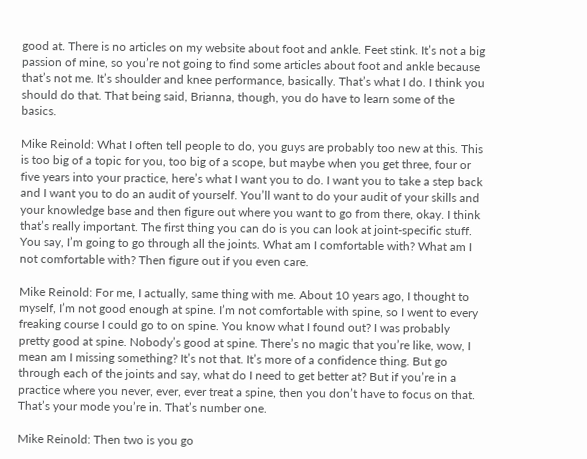good at. There is no articles on my website about foot and ankle. Feet stink. It’s not a big passion of mine, so you’re not going to find some articles about foot and ankle because that’s not me. It’s shoulder and knee performance, basically. That’s what I do. I think you should do that. That being said, Brianna, though, you do have to learn some of the basics.

Mike Reinold: What I often tell people to do, you guys are probably too new at this. This is too big of a topic for you, too big of a scope, but maybe when you get three, four or five years into your practice, here’s what I want you to do. I want you to take a step back and I want you to do an audit of yourself. You’ll want to do your audit of your skills and your knowledge base and then figure out where you want to go from there, okay. I think that’s really important. The first thing you can do is you can look at joint-specific stuff. You say, I’m going to go through all the joints. What am I comfortable with? What am I not comfortable with? Then figure out if you even care.

Mike Reinold: For me, I actually, same thing with me. About 10 years ago, I thought to myself, I’m not good enough at spine. I’m not comfortable with spine, so I went to every freaking course I could go to on spine. You know what I found out? I was probably pretty good at spine. Nobody’s good at spine. There’s no magic that you’re like, wow, I mean am I missing something? It’s not that. It’s more of a confidence thing. But go through each of the joints and say, what do I need to get better at? But if you’re in a practice where you never, ever, ever treat a spine, then you don’t have to focus on that. That’s your mode you’re in. That’s number one.

Mike Reinold: Then two is you go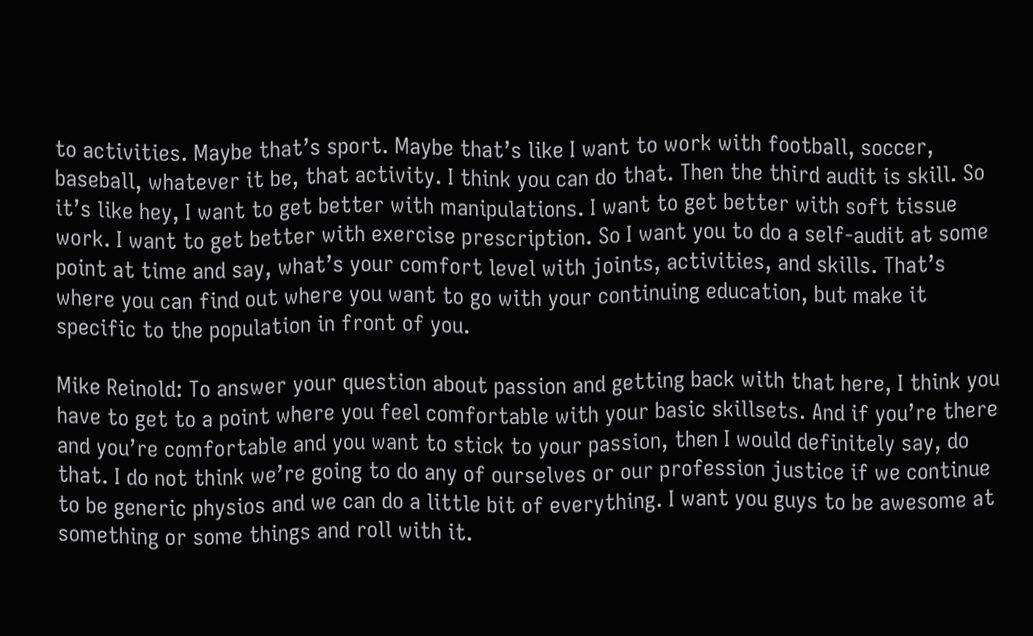to activities. Maybe that’s sport. Maybe that’s like I want to work with football, soccer, baseball, whatever it be, that activity. I think you can do that. Then the third audit is skill. So it’s like hey, I want to get better with manipulations. I want to get better with soft tissue work. I want to get better with exercise prescription. So I want you to do a self-audit at some point at time and say, what’s your comfort level with joints, activities, and skills. That’s where you can find out where you want to go with your continuing education, but make it specific to the population in front of you.

Mike Reinold: To answer your question about passion and getting back with that here, I think you have to get to a point where you feel comfortable with your basic skillsets. And if you’re there and you’re comfortable and you want to stick to your passion, then I would definitely say, do that. I do not think we’re going to do any of ourselves or our profession justice if we continue to be generic physios and we can do a little bit of everything. I want you guys to be awesome at something or some things and roll with it.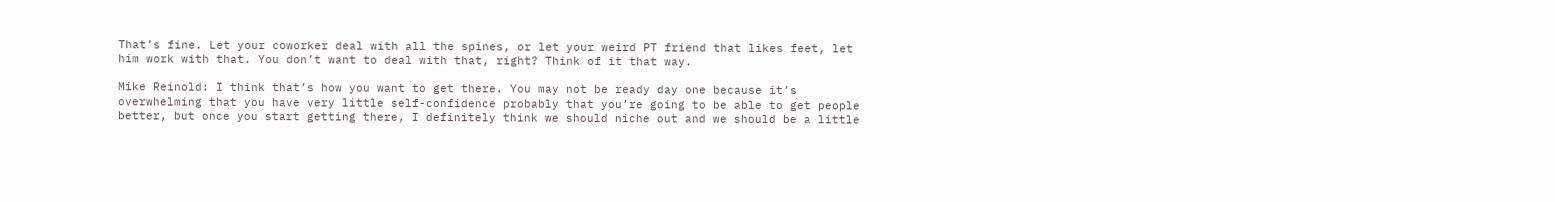That’s fine. Let your coworker deal with all the spines, or let your weird PT friend that likes feet, let him work with that. You don’t want to deal with that, right? Think of it that way.

Mike Reinold: I think that’s how you want to get there. You may not be ready day one because it’s overwhelming that you have very little self-confidence probably that you’re going to be able to get people better, but once you start getting there, I definitely think we should niche out and we should be a little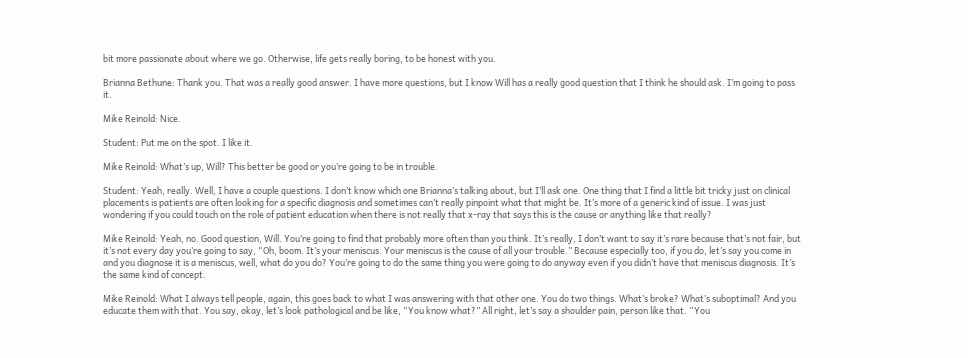bit more passionate about where we go. Otherwise, life gets really boring, to be honest with you.

Brianna Bethune: Thank you. That was a really good answer. I have more questions, but I know Will has a really good question that I think he should ask. I’m going to pass it.

Mike Reinold: Nice.

Student: Put me on the spot. I like it.

Mike Reinold: What’s up, Will? This better be good or you’re going to be in trouble.

Student: Yeah, really. Well, I have a couple questions. I don’t know which one Brianna’s talking about, but I’ll ask one. One thing that I find a little bit tricky just on clinical placements is patients are often looking for a specific diagnosis and sometimes can’t really pinpoint what that might be. It’s more of a generic kind of issue. I was just wondering if you could touch on the role of patient education when there is not really that x-ray that says this is the cause or anything like that really?

Mike Reinold: Yeah, no. Good question, Will. You’re going to find that probably more often than you think. It’s really, I don’t want to say it’s rare because that’s not fair, but it’s not every day you’re going to say, “Oh, boom. It’s your meniscus. Your meniscus is the cause of all your trouble.” Because especially too, if you do, let’s say you come in and you diagnose it is a meniscus, well, what do you do? You’re going to do the same thing you were going to do anyway even if you didn’t have that meniscus diagnosis. It’s the same kind of concept.

Mike Reinold: What I always tell people, again, this goes back to what I was answering with that other one. You do two things. What’s broke? What’s suboptimal? And you educate them with that. You say, okay, let’s look pathological and be like, “You know what?” All right, let’s say a shoulder pain, person like that. “You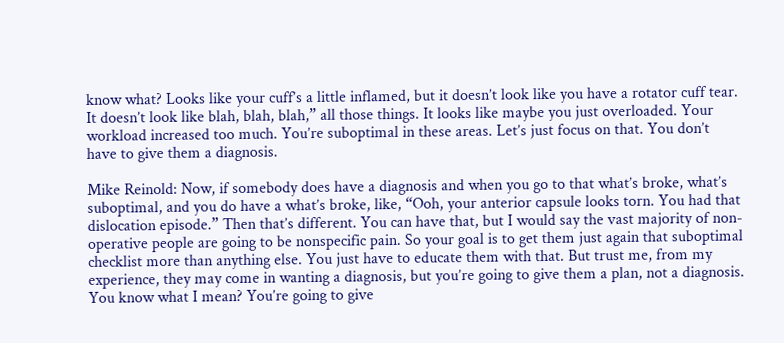know what? Looks like your cuff’s a little inflamed, but it doesn’t look like you have a rotator cuff tear. It doesn’t look like blah, blah, blah,” all those things. It looks like maybe you just overloaded. Your workload increased too much. You’re suboptimal in these areas. Let’s just focus on that. You don’t have to give them a diagnosis.

Mike Reinold: Now, if somebody does have a diagnosis and when you go to that what’s broke, what’s suboptimal, and you do have a what’s broke, like, “Ooh, your anterior capsule looks torn. You had that dislocation episode.” Then that’s different. You can have that, but I would say the vast majority of non-operative people are going to be nonspecific pain. So your goal is to get them just again that suboptimal checklist more than anything else. You just have to educate them with that. But trust me, from my experience, they may come in wanting a diagnosis, but you’re going to give them a plan, not a diagnosis. You know what I mean? You’re going to give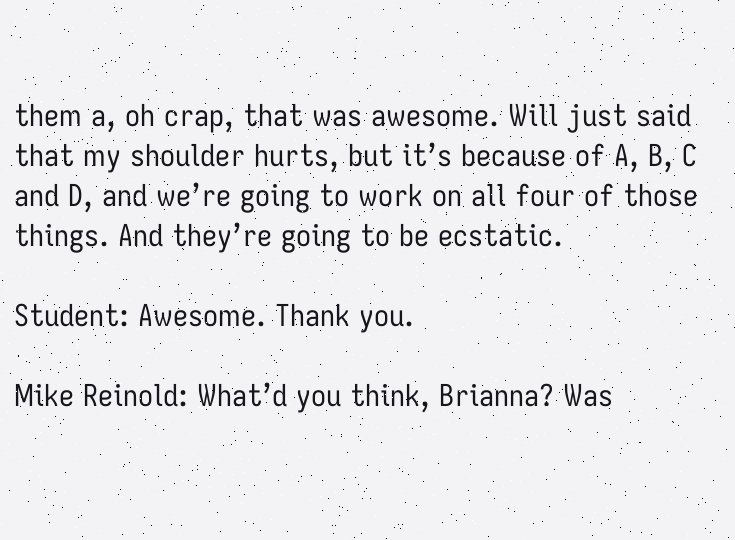them a, oh crap, that was awesome. Will just said that my shoulder hurts, but it’s because of A, B, C and D, and we’re going to work on all four of those things. And they’re going to be ecstatic.

Student: Awesome. Thank you.

Mike Reinold: What’d you think, Brianna? Was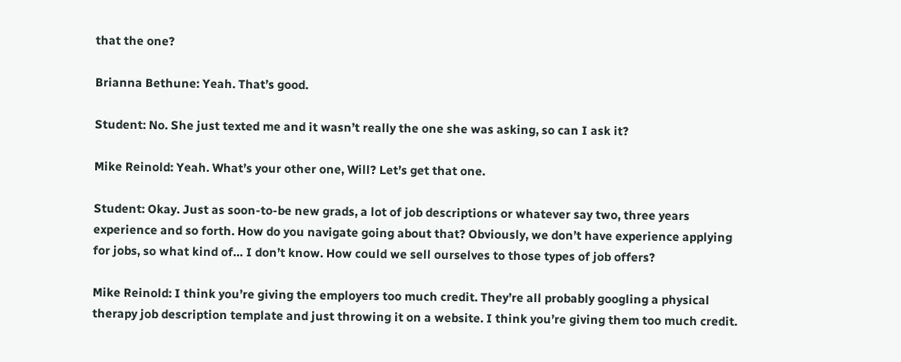that the one?

Brianna Bethune: Yeah. That’s good.

Student: No. She just texted me and it wasn’t really the one she was asking, so can I ask it?

Mike Reinold: Yeah. What’s your other one, Will? Let’s get that one.

Student: Okay. Just as soon-to-be new grads, a lot of job descriptions or whatever say two, three years experience and so forth. How do you navigate going about that? Obviously, we don’t have experience applying for jobs, so what kind of… I don’t know. How could we sell ourselves to those types of job offers?

Mike Reinold: I think you’re giving the employers too much credit. They’re all probably googling a physical therapy job description template and just throwing it on a website. I think you’re giving them too much credit.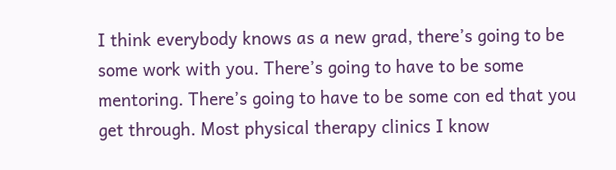I think everybody knows as a new grad, there’s going to be some work with you. There’s going to have to be some mentoring. There’s going to have to be some con ed that you get through. Most physical therapy clinics I know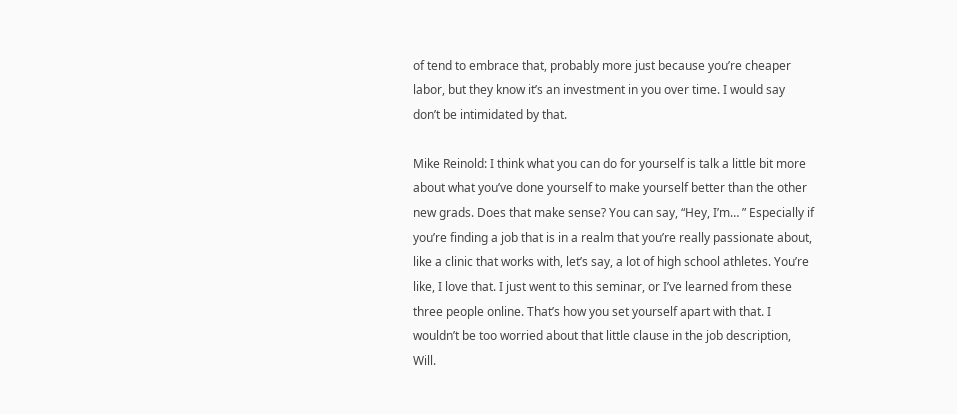of tend to embrace that, probably more just because you’re cheaper labor, but they know it’s an investment in you over time. I would say don’t be intimidated by that.

Mike Reinold: I think what you can do for yourself is talk a little bit more about what you’ve done yourself to make yourself better than the other new grads. Does that make sense? You can say, “Hey, I’m… ” Especially if you’re finding a job that is in a realm that you’re really passionate about, like a clinic that works with, let’s say, a lot of high school athletes. You’re like, I love that. I just went to this seminar, or I’ve learned from these three people online. That’s how you set yourself apart with that. I wouldn’t be too worried about that little clause in the job description, Will.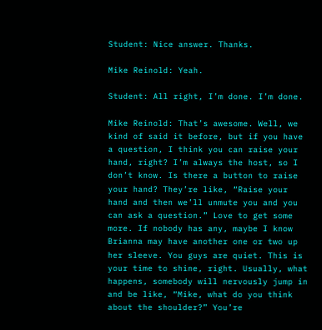Student: Nice answer. Thanks.

Mike Reinold: Yeah.

Student: All right, I’m done. I’m done.

Mike Reinold: That’s awesome. Well, we kind of said it before, but if you have a question, I think you can raise your hand, right? I’m always the host, so I don’t know. Is there a button to raise your hand? They’re like, “Raise your hand and then we’ll unmute you and you can ask a question.” Love to get some more. If nobody has any, maybe I know Brianna may have another one or two up her sleeve. You guys are quiet. This is your time to shine, right. Usually, what happens, somebody will nervously jump in and be like, “Mike, what do you think about the shoulder?” You’re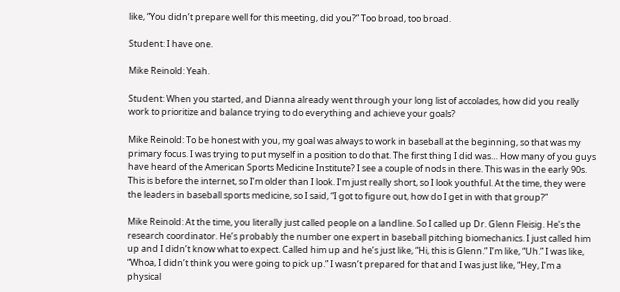like, “You didn’t prepare well for this meeting, did you?” Too broad, too broad.

Student: I have one.

Mike Reinold: Yeah.

Student: When you started, and Dianna already went through your long list of accolades, how did you really work to prioritize and balance trying to do everything and achieve your goals?

Mike Reinold: To be honest with you, my goal was always to work in baseball at the beginning, so that was my primary focus. I was trying to put myself in a position to do that. The first thing I did was… How many of you guys have heard of the American Sports Medicine Institute? I see a couple of nods in there. This was in the early 90s. This is before the internet, so I’m older than I look. I’m just really short, so I look youthful. At the time, they were the leaders in baseball sports medicine, so I said, “I got to figure out, how do I get in with that group?”

Mike Reinold: At the time, you literally just called people on a landline. So I called up Dr. Glenn Fleisig. He’s the research coordinator. He’s probably the number one expert in baseball pitching biomechanics. I just called him up and I didn’t know what to expect. Called him up and he’s just like, “Hi, this is Glenn.” I’m like, “Uh.” I was like, “Whoa, I didn’t think you were going to pick up.” I wasn’t prepared for that and I was just like, “Hey, I’m a physical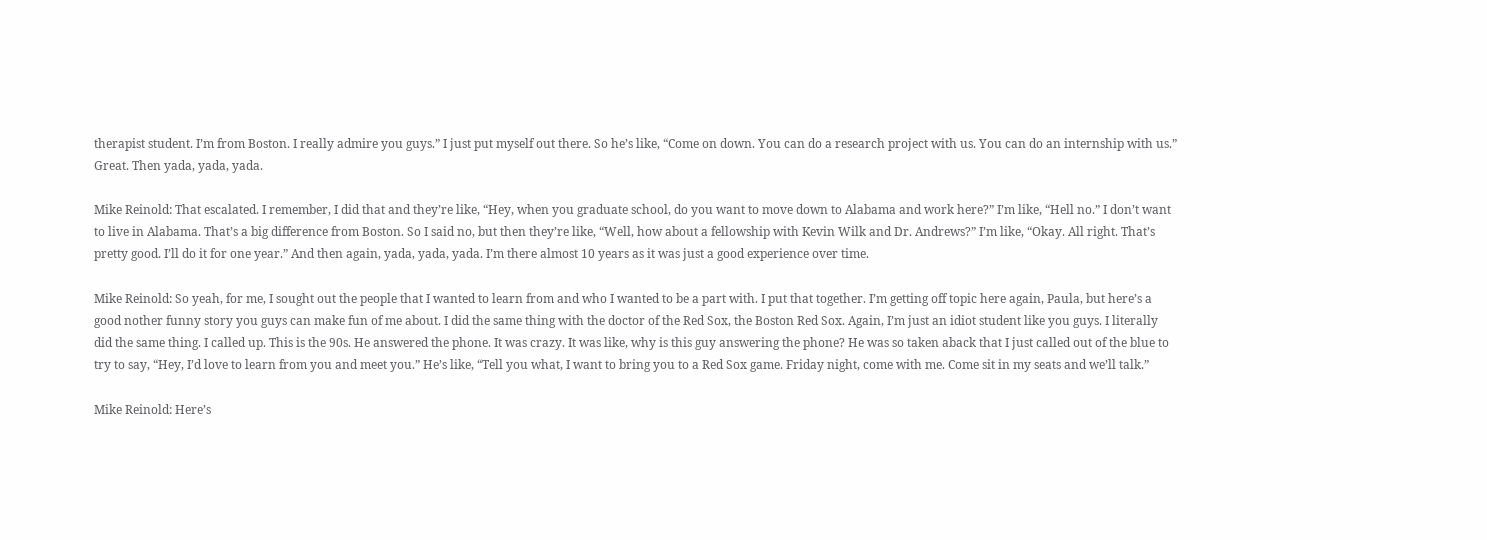therapist student. I’m from Boston. I really admire you guys.” I just put myself out there. So he’s like, “Come on down. You can do a research project with us. You can do an internship with us.” Great. Then yada, yada, yada.

Mike Reinold: That escalated. I remember, I did that and they’re like, “Hey, when you graduate school, do you want to move down to Alabama and work here?” I’m like, “Hell no.” I don’t want to live in Alabama. That’s a big difference from Boston. So I said no, but then they’re like, “Well, how about a fellowship with Kevin Wilk and Dr. Andrews?” I’m like, “Okay. All right. That’s pretty good. I’ll do it for one year.” And then again, yada, yada, yada. I’m there almost 10 years as it was just a good experience over time.

Mike Reinold: So yeah, for me, I sought out the people that I wanted to learn from and who I wanted to be a part with. I put that together. I’m getting off topic here again, Paula, but here’s a good nother funny story you guys can make fun of me about. I did the same thing with the doctor of the Red Sox, the Boston Red Sox. Again, I’m just an idiot student like you guys. I literally did the same thing. I called up. This is the 90s. He answered the phone. It was crazy. It was like, why is this guy answering the phone? He was so taken aback that I just called out of the blue to try to say, “Hey, I’d love to learn from you and meet you.” He’s like, “Tell you what, I want to bring you to a Red Sox game. Friday night, come with me. Come sit in my seats and we’ll talk.”

Mike Reinold: Here’s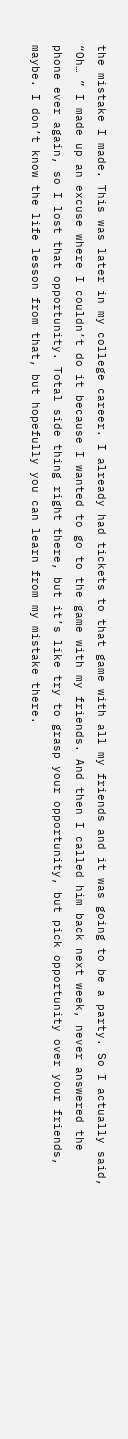the mistake I made. This was later in my college career. I already had tickets to that game with all my friends and it was going to be a party. So I actually said, “Oh… ” I made up an excuse where I couldn’t do it because I wanted to go to the game with my friends. And then I called him back next week, never answered the phone ever again, so I lost that opportunity. Total side thing right there, but it’s like try to grasp your opportunity, but pick opportunity over your friends, maybe. I don’t know the life lesson from that, but hopefully you can learn from my mistake there.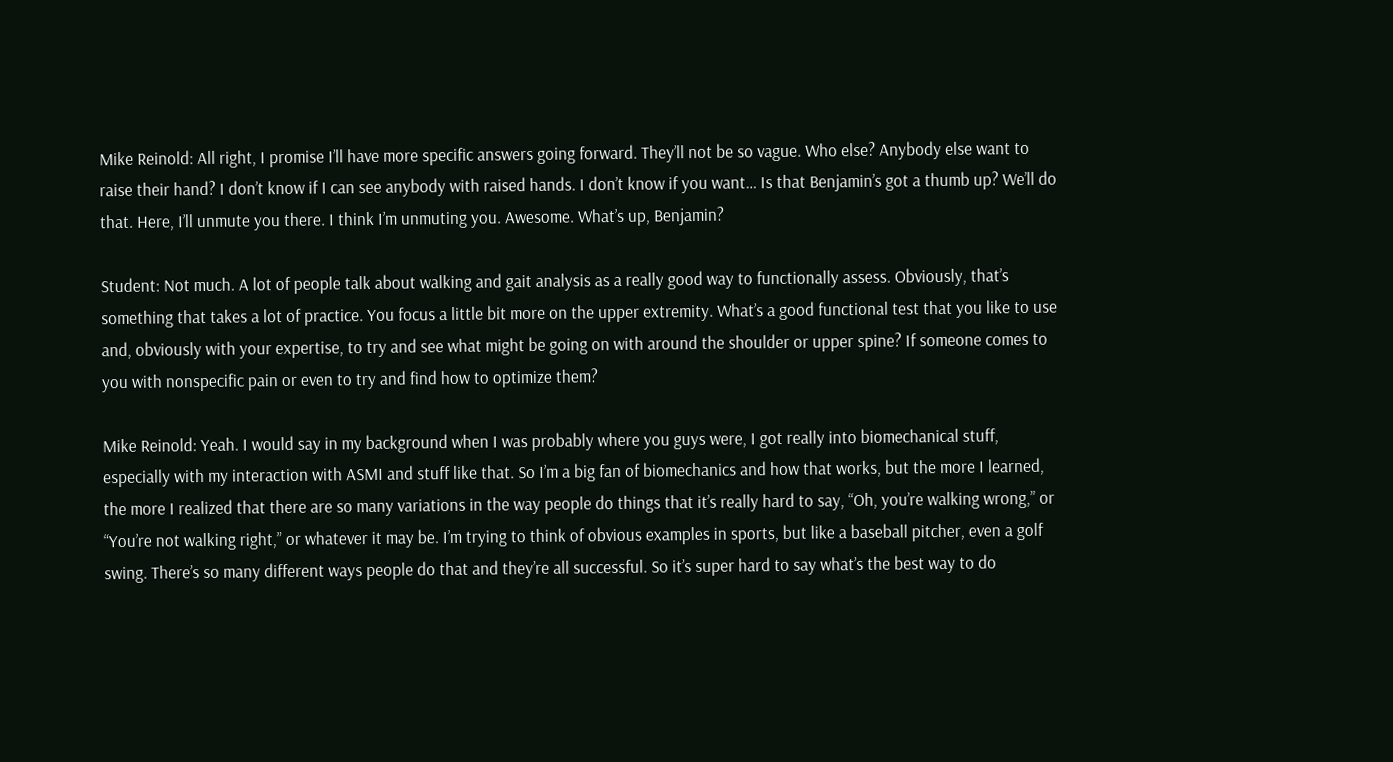Mike Reinold: All right, I promise I’ll have more specific answers going forward. They’ll not be so vague. Who else? Anybody else want to raise their hand? I don’t know if I can see anybody with raised hands. I don’t know if you want… Is that Benjamin’s got a thumb up? We’ll do that. Here, I’ll unmute you there. I think I’m unmuting you. Awesome. What’s up, Benjamin?

Student: Not much. A lot of people talk about walking and gait analysis as a really good way to functionally assess. Obviously, that’s something that takes a lot of practice. You focus a little bit more on the upper extremity. What’s a good functional test that you like to use and, obviously with your expertise, to try and see what might be going on with around the shoulder or upper spine? If someone comes to you with nonspecific pain or even to try and find how to optimize them?

Mike Reinold: Yeah. I would say in my background when I was probably where you guys were, I got really into biomechanical stuff, especially with my interaction with ASMI and stuff like that. So I’m a big fan of biomechanics and how that works, but the more I learned, the more I realized that there are so many variations in the way people do things that it’s really hard to say, “Oh, you’re walking wrong,” or “You’re not walking right,” or whatever it may be. I’m trying to think of obvious examples in sports, but like a baseball pitcher, even a golf swing. There’s so many different ways people do that and they’re all successful. So it’s super hard to say what’s the best way to do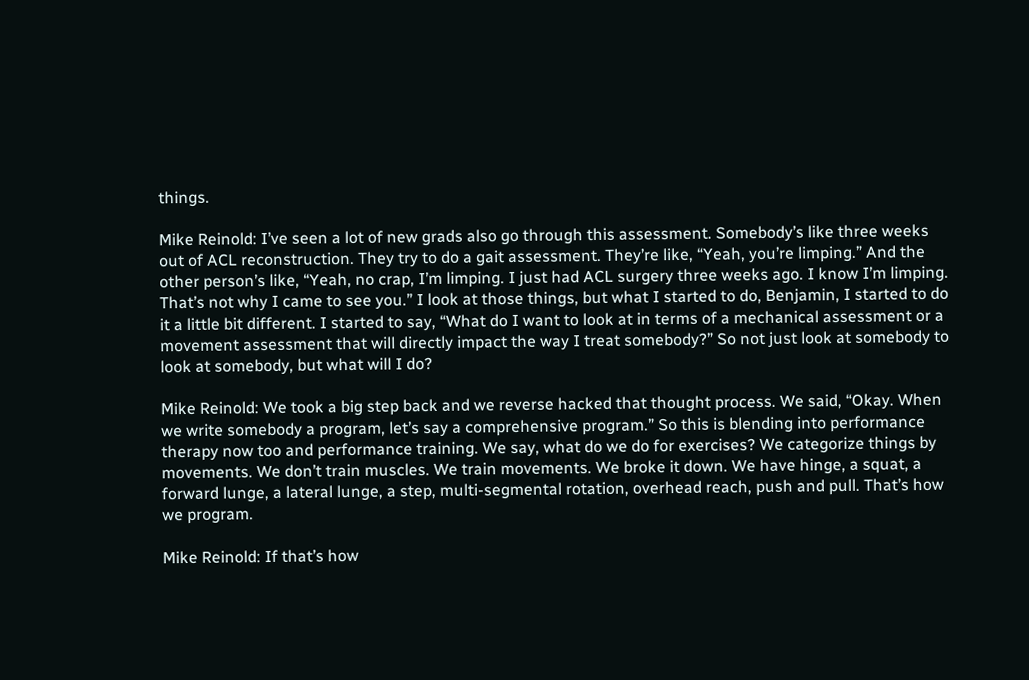things.

Mike Reinold: I’ve seen a lot of new grads also go through this assessment. Somebody’s like three weeks out of ACL reconstruction. They try to do a gait assessment. They’re like, “Yeah, you’re limping.” And the other person’s like, “Yeah, no crap, I’m limping. I just had ACL surgery three weeks ago. I know I’m limping. That’s not why I came to see you.” I look at those things, but what I started to do, Benjamin, I started to do it a little bit different. I started to say, “What do I want to look at in terms of a mechanical assessment or a movement assessment that will directly impact the way I treat somebody?” So not just look at somebody to look at somebody, but what will I do?

Mike Reinold: We took a big step back and we reverse hacked that thought process. We said, “Okay. When we write somebody a program, let’s say a comprehensive program.” So this is blending into performance therapy now too and performance training. We say, what do we do for exercises? We categorize things by movements. We don’t train muscles. We train movements. We broke it down. We have hinge, a squat, a forward lunge, a lateral lunge, a step, multi-segmental rotation, overhead reach, push and pull. That’s how we program.

Mike Reinold: If that’s how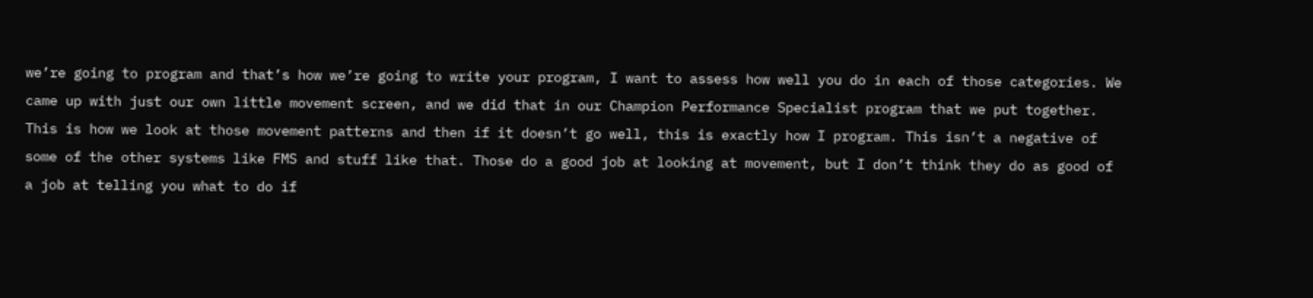we’re going to program and that’s how we’re going to write your program, I want to assess how well you do in each of those categories. We came up with just our own little movement screen, and we did that in our Champion Performance Specialist program that we put together. This is how we look at those movement patterns and then if it doesn’t go well, this is exactly how I program. This isn’t a negative of some of the other systems like FMS and stuff like that. Those do a good job at looking at movement, but I don’t think they do as good of a job at telling you what to do if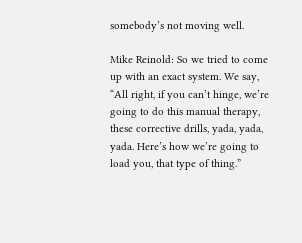somebody’s not moving well.

Mike Reinold: So we tried to come up with an exact system. We say, “All right, if you can’t hinge, we’re going to do this manual therapy, these corrective drills, yada, yada, yada. Here’s how we’re going to load you, that type of thing.”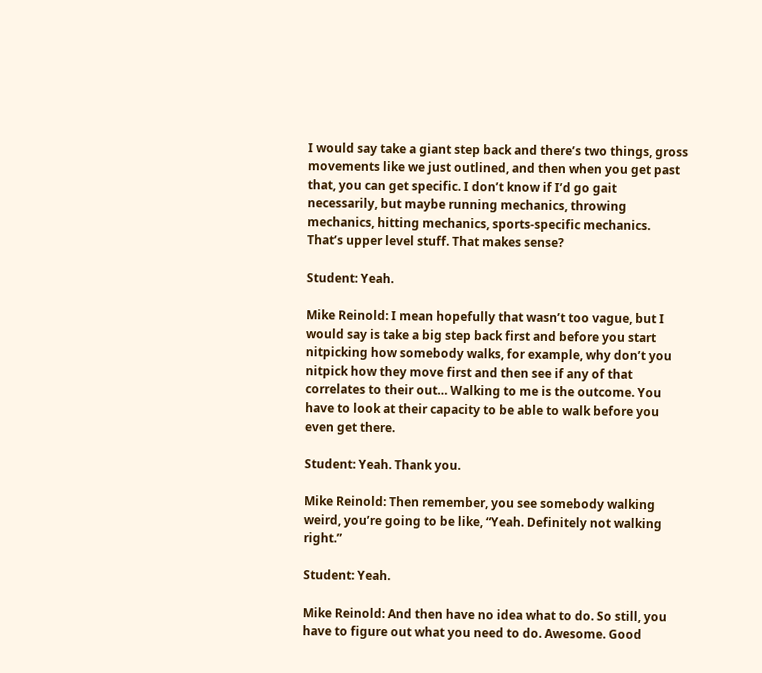I would say take a giant step back and there’s two things, gross movements like we just outlined, and then when you get past that, you can get specific. I don’t know if I’d go gait necessarily, but maybe running mechanics, throwing mechanics, hitting mechanics, sports-specific mechanics. That’s upper level stuff. That makes sense?

Student: Yeah.

Mike Reinold: I mean hopefully that wasn’t too vague, but I would say is take a big step back first and before you start nitpicking how somebody walks, for example, why don’t you nitpick how they move first and then see if any of that correlates to their out… Walking to me is the outcome. You have to look at their capacity to be able to walk before you even get there.

Student: Yeah. Thank you.

Mike Reinold: Then remember, you see somebody walking weird, you’re going to be like, “Yeah. Definitely not walking right.”

Student: Yeah.

Mike Reinold: And then have no idea what to do. So still, you have to figure out what you need to do. Awesome. Good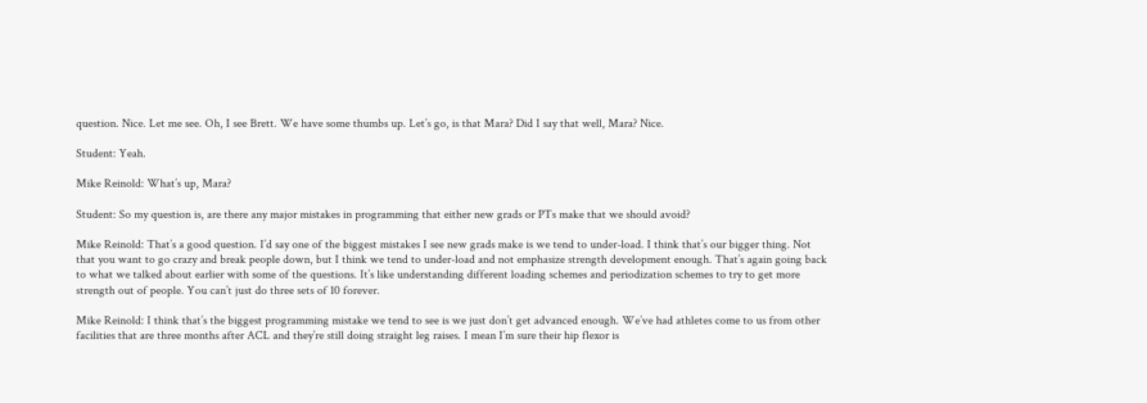question. Nice. Let me see. Oh, I see Brett. We have some thumbs up. Let’s go, is that Mara? Did I say that well, Mara? Nice.

Student: Yeah.

Mike Reinold: What’s up, Mara?

Student: So my question is, are there any major mistakes in programming that either new grads or PTs make that we should avoid?

Mike Reinold: That’s a good question. I’d say one of the biggest mistakes I see new grads make is we tend to under-load. I think that’s our bigger thing. Not that you want to go crazy and break people down, but I think we tend to under-load and not emphasize strength development enough. That’s again going back to what we talked about earlier with some of the questions. It’s like understanding different loading schemes and periodization schemes to try to get more strength out of people. You can’t just do three sets of 10 forever.

Mike Reinold: I think that’s the biggest programming mistake we tend to see is we just don’t get advanced enough. We’ve had athletes come to us from other facilities that are three months after ACL and they’re still doing straight leg raises. I mean I’m sure their hip flexor is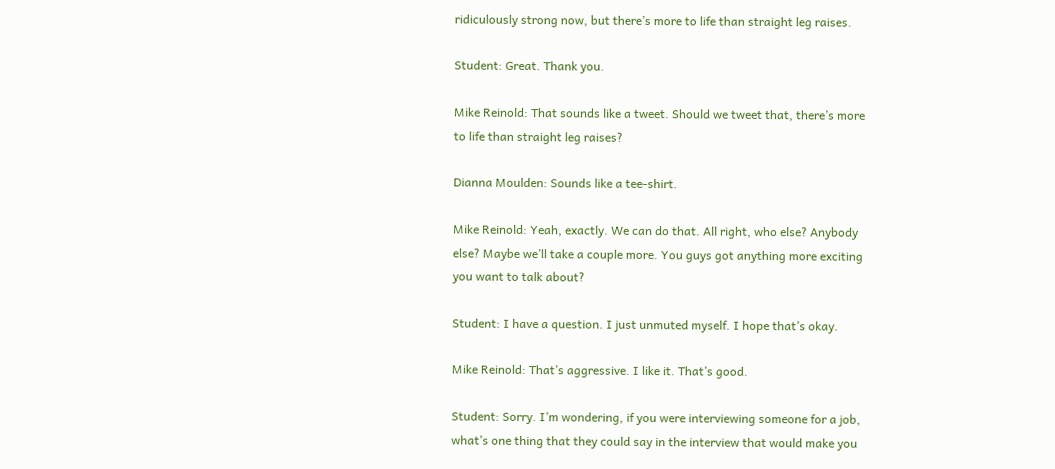ridiculously strong now, but there’s more to life than straight leg raises.

Student: Great. Thank you.

Mike Reinold: That sounds like a tweet. Should we tweet that, there’s more to life than straight leg raises?

Dianna Moulden: Sounds like a tee-shirt.

Mike Reinold: Yeah, exactly. We can do that. All right, who else? Anybody else? Maybe we’ll take a couple more. You guys got anything more exciting you want to talk about?

Student: I have a question. I just unmuted myself. I hope that’s okay.

Mike Reinold: That’s aggressive. I like it. That’s good.

Student: Sorry. I’m wondering, if you were interviewing someone for a job, what’s one thing that they could say in the interview that would make you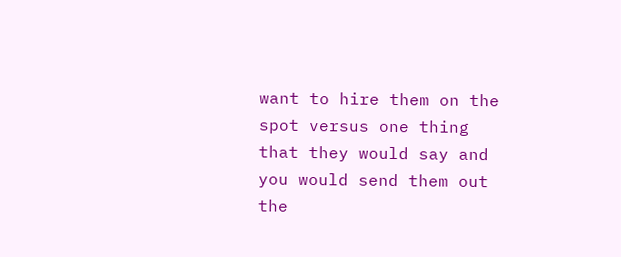want to hire them on the spot versus one thing that they would say and you would send them out the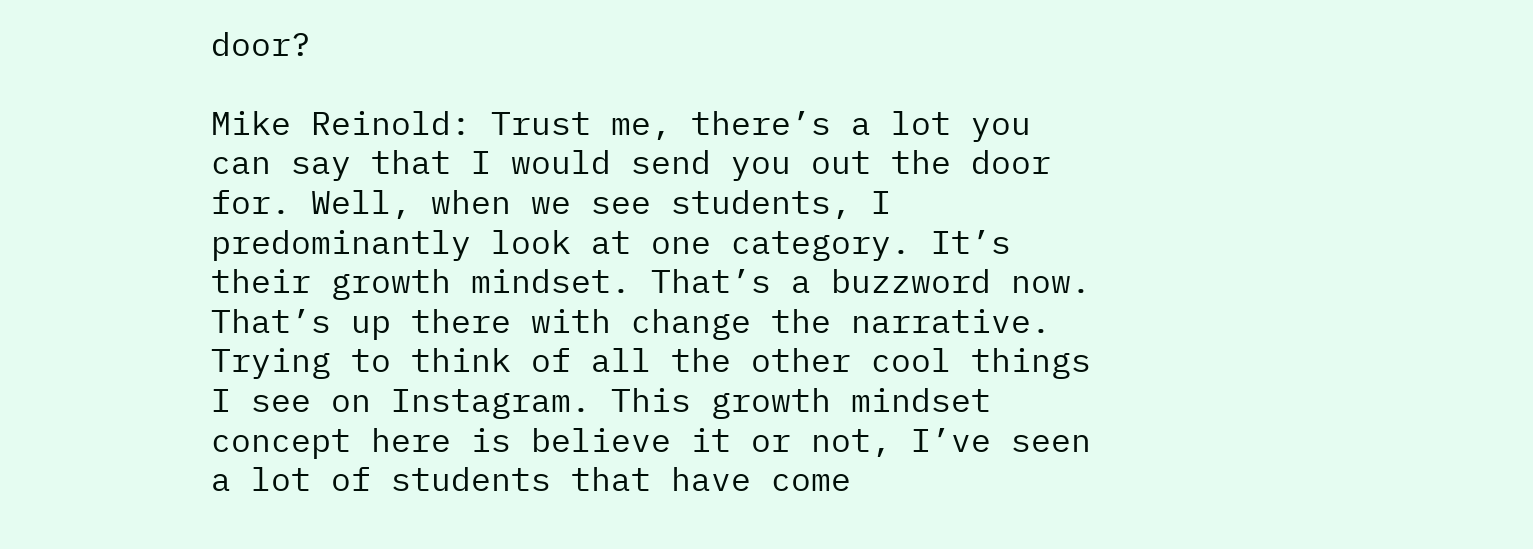door?

Mike Reinold: Trust me, there’s a lot you can say that I would send you out the door for. Well, when we see students, I predominantly look at one category. It’s their growth mindset. That’s a buzzword now. That’s up there with change the narrative. Trying to think of all the other cool things I see on Instagram. This growth mindset concept here is believe it or not, I’ve seen a lot of students that have come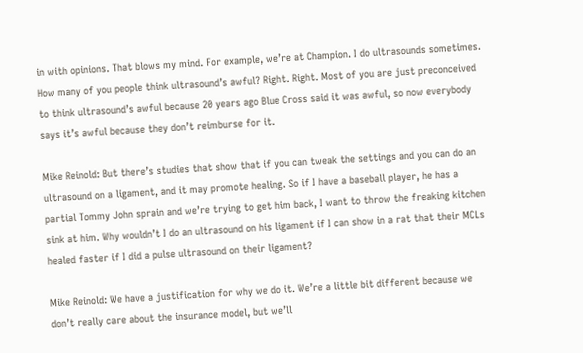in with opinions. That blows my mind. For example, we’re at Champion. I do ultrasounds sometimes. How many of you people think ultrasound’s awful? Right. Right. Most of you are just preconceived to think ultrasound’s awful because 20 years ago Blue Cross said it was awful, so now everybody says it’s awful because they don’t reimburse for it.

Mike Reinold: But there’s studies that show that if you can tweak the settings and you can do an ultrasound on a ligament, and it may promote healing. So if I have a baseball player, he has a partial Tommy John sprain and we’re trying to get him back, I want to throw the freaking kitchen sink at him. Why wouldn’t I do an ultrasound on his ligament if I can show in a rat that their MCLs healed faster if I did a pulse ultrasound on their ligament?

Mike Reinold: We have a justification for why we do it. We’re a little bit different because we don’t really care about the insurance model, but we’ll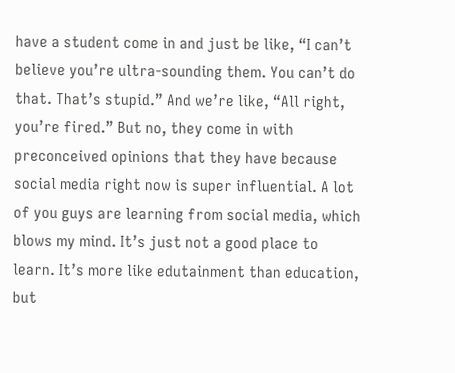have a student come in and just be like, “I can’t believe you’re ultra-sounding them. You can’t do that. That’s stupid.” And we’re like, “All right, you’re fired.” But no, they come in with preconceived opinions that they have because social media right now is super influential. A lot of you guys are learning from social media, which blows my mind. It’s just not a good place to learn. It’s more like edutainment than education, but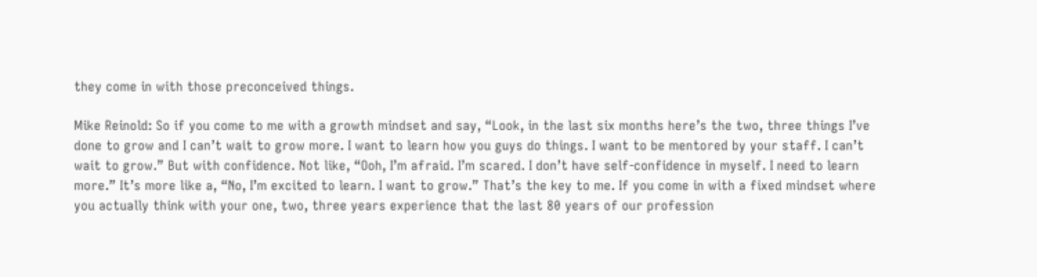they come in with those preconceived things.

Mike Reinold: So if you come to me with a growth mindset and say, “Look, in the last six months here’s the two, three things I’ve done to grow and I can’t wait to grow more. I want to learn how you guys do things. I want to be mentored by your staff. I can’t wait to grow.” But with confidence. Not like, “Ooh, I’m afraid. I’m scared. I don’t have self-confidence in myself. I need to learn more.” It’s more like a, “No, I’m excited to learn. I want to grow.” That’s the key to me. If you come in with a fixed mindset where you actually think with your one, two, three years experience that the last 80 years of our profession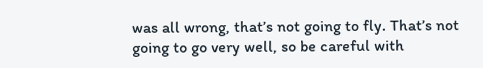was all wrong, that’s not going to fly. That’s not going to go very well, so be careful with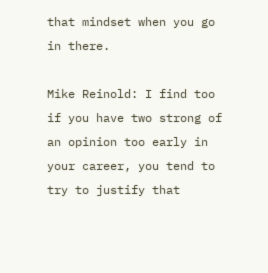that mindset when you go in there.

Mike Reinold: I find too if you have two strong of an opinion too early in your career, you tend to try to justify that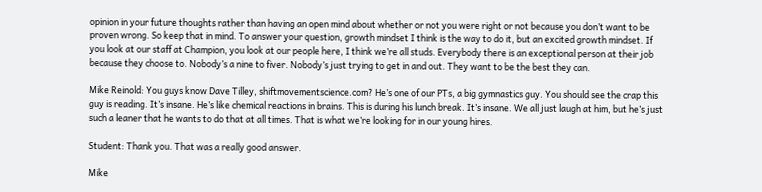opinion in your future thoughts rather than having an open mind about whether or not you were right or not because you don’t want to be proven wrong. So keep that in mind. To answer your question, growth mindset I think is the way to do it, but an excited growth mindset. If you look at our staff at Champion, you look at our people here, I think we’re all studs. Everybody there is an exceptional person at their job because they choose to. Nobody’s a nine to fiver. Nobody’s just trying to get in and out. They want to be the best they can.

Mike Reinold: You guys know Dave Tilley, shiftmovementscience.com? He’s one of our PTs, a big gymnastics guy. You should see the crap this guy is reading. It’s insane. He’s like chemical reactions in brains. This is during his lunch break. It’s insane. We all just laugh at him, but he’s just such a leaner that he wants to do that at all times. That is what we’re looking for in our young hires.

Student: Thank you. That was a really good answer.

Mike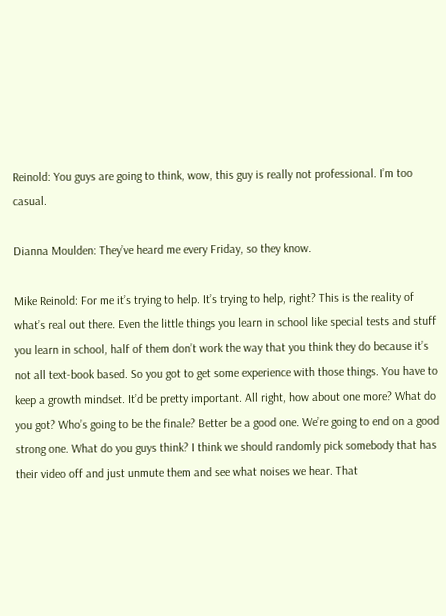Reinold: You guys are going to think, wow, this guy is really not professional. I’m too casual.

Dianna Moulden: They’ve heard me every Friday, so they know.

Mike Reinold: For me it’s trying to help. It’s trying to help, right? This is the reality of what’s real out there. Even the little things you learn in school like special tests and stuff you learn in school, half of them don’t work the way that you think they do because it’s not all text-book based. So you got to get some experience with those things. You have to keep a growth mindset. It’d be pretty important. All right, how about one more? What do you got? Who’s going to be the finale? Better be a good one. We’re going to end on a good strong one. What do you guys think? I think we should randomly pick somebody that has their video off and just unmute them and see what noises we hear. That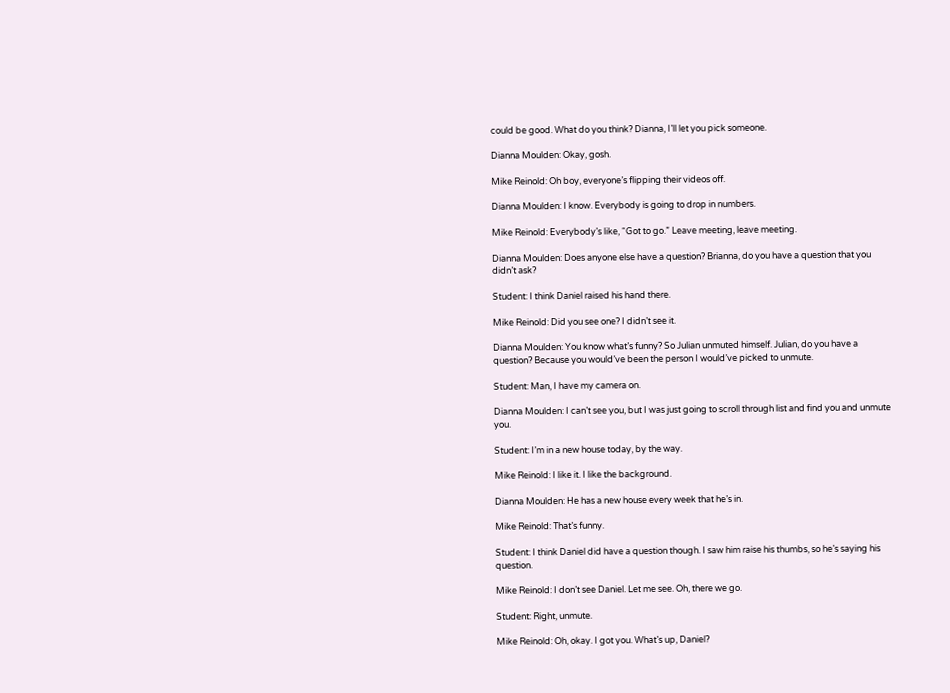could be good. What do you think? Dianna, I’ll let you pick someone.

Dianna Moulden: Okay, gosh.

Mike Reinold: Oh boy, everyone’s flipping their videos off.

Dianna Moulden: I know. Everybody is going to drop in numbers.

Mike Reinold: Everybody’s like, “Got to go.” Leave meeting, leave meeting.

Dianna Moulden: Does anyone else have a question? Brianna, do you have a question that you didn’t ask?

Student: I think Daniel raised his hand there.

Mike Reinold: Did you see one? I didn’t see it.

Dianna Moulden: You know what’s funny? So Julian unmuted himself. Julian, do you have a question? Because you would’ve been the person I would’ve picked to unmute.

Student: Man, I have my camera on.

Dianna Moulden: I can’t see you, but I was just going to scroll through list and find you and unmute you.

Student: I’m in a new house today, by the way.

Mike Reinold: I like it. I like the background.

Dianna Moulden: He has a new house every week that he’s in.

Mike Reinold: That’s funny.

Student: I think Daniel did have a question though. I saw him raise his thumbs, so he’s saying his question.

Mike Reinold: I don’t see Daniel. Let me see. Oh, there we go.

Student: Right, unmute.

Mike Reinold: Oh, okay. I got you. What’s up, Daniel?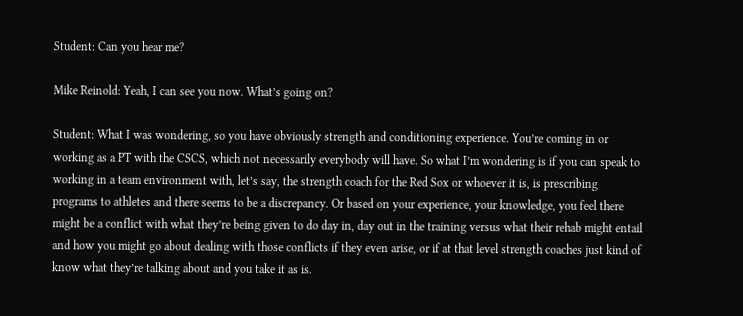Student: Can you hear me?

Mike Reinold: Yeah, I can see you now. What’s going on?

Student: What I was wondering, so you have obviously strength and conditioning experience. You’re coming in or working as a PT with the CSCS, which not necessarily everybody will have. So what I’m wondering is if you can speak to working in a team environment with, let’s say, the strength coach for the Red Sox or whoever it is, is prescribing programs to athletes and there seems to be a discrepancy. Or based on your experience, your knowledge, you feel there might be a conflict with what they’re being given to do day in, day out in the training versus what their rehab might entail and how you might go about dealing with those conflicts if they even arise, or if at that level strength coaches just kind of know what they’re talking about and you take it as is.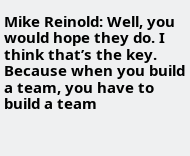Mike Reinold: Well, you would hope they do. I think that’s the key. Because when you build a team, you have to build a team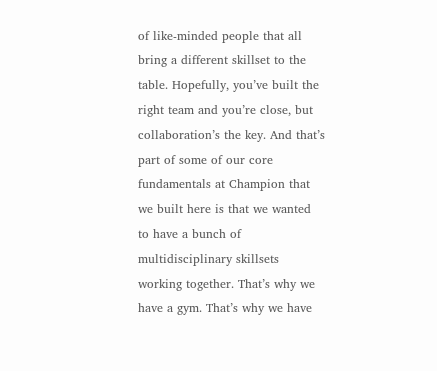of like-minded people that all bring a different skillset to the table. Hopefully, you’ve built the right team and you’re close, but collaboration’s the key. And that’s part of some of our core fundamentals at Champion that we built here is that we wanted to have a bunch of multidisciplinary skillsets working together. That’s why we have a gym. That’s why we have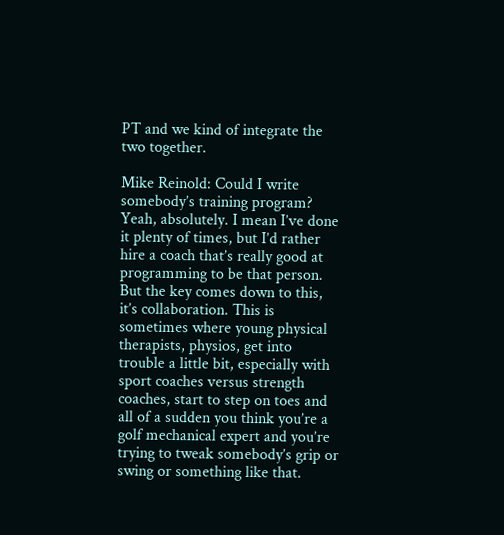PT and we kind of integrate the two together.

Mike Reinold: Could I write somebody’s training program? Yeah, absolutely. I mean I’ve done it plenty of times, but I’d rather hire a coach that’s really good at programming to be that person. But the key comes down to this, it’s collaboration. This is sometimes where young physical therapists, physios, get into trouble a little bit, especially with sport coaches versus strength coaches, start to step on toes and all of a sudden you think you’re a golf mechanical expert and you’re trying to tweak somebody’s grip or swing or something like that.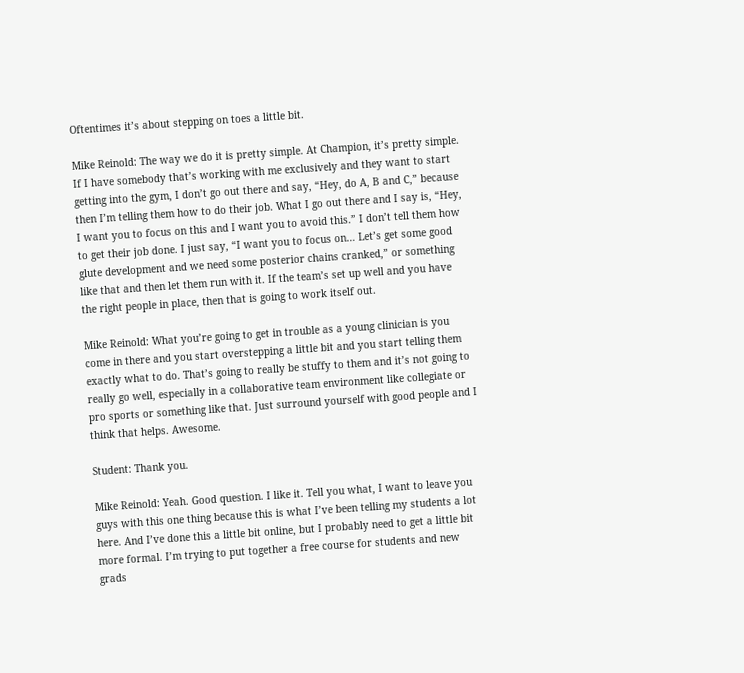Oftentimes it’s about stepping on toes a little bit.

Mike Reinold: The way we do it is pretty simple. At Champion, it’s pretty simple. If I have somebody that’s working with me exclusively and they want to start getting into the gym, I don’t go out there and say, “Hey, do A, B and C,” because then I’m telling them how to do their job. What I go out there and I say is, “Hey, I want you to focus on this and I want you to avoid this.” I don’t tell them how to get their job done. I just say, “I want you to focus on… Let’s get some good glute development and we need some posterior chains cranked,” or something like that and then let them run with it. If the team’s set up well and you have the right people in place, then that is going to work itself out.

Mike Reinold: What you’re going to get in trouble as a young clinician is you come in there and you start overstepping a little bit and you start telling them exactly what to do. That’s going to really be stuffy to them and it’s not going to really go well, especially in a collaborative team environment like collegiate or pro sports or something like that. Just surround yourself with good people and I think that helps. Awesome.

Student: Thank you.

Mike Reinold: Yeah. Good question. I like it. Tell you what, I want to leave you guys with this one thing because this is what I’ve been telling my students a lot here. And I’ve done this a little bit online, but I probably need to get a little bit more formal. I’m trying to put together a free course for students and new grads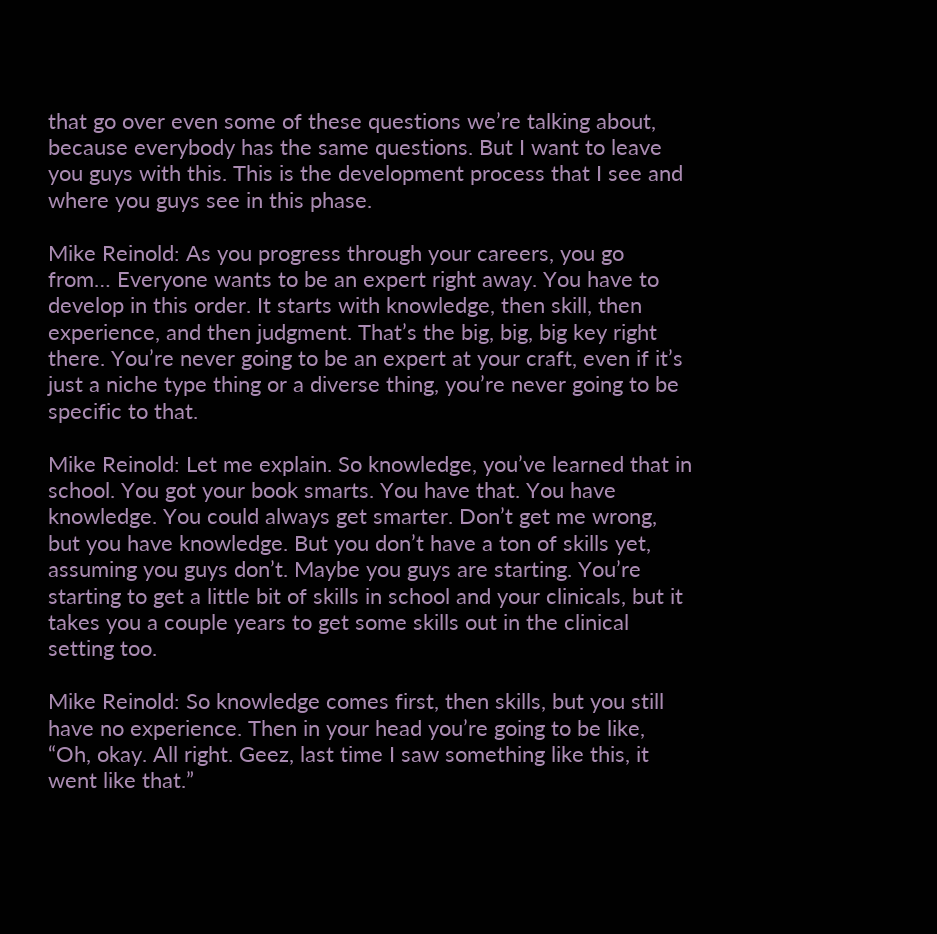that go over even some of these questions we’re talking about, because everybody has the same questions. But I want to leave you guys with this. This is the development process that I see and where you guys see in this phase.

Mike Reinold: As you progress through your careers, you go from… Everyone wants to be an expert right away. You have to develop in this order. It starts with knowledge, then skill, then experience, and then judgment. That’s the big, big, big key right there. You’re never going to be an expert at your craft, even if it’s just a niche type thing or a diverse thing, you’re never going to be specific to that.

Mike Reinold: Let me explain. So knowledge, you’ve learned that in school. You got your book smarts. You have that. You have knowledge. You could always get smarter. Don’t get me wrong, but you have knowledge. But you don’t have a ton of skills yet, assuming you guys don’t. Maybe you guys are starting. You’re starting to get a little bit of skills in school and your clinicals, but it takes you a couple years to get some skills out in the clinical setting too.

Mike Reinold: So knowledge comes first, then skills, but you still have no experience. Then in your head you’re going to be like, “Oh, okay. All right. Geez, last time I saw something like this, it went like that.”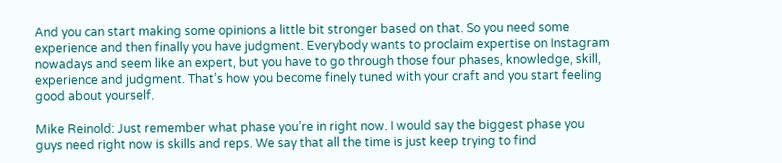And you can start making some opinions a little bit stronger based on that. So you need some experience and then finally you have judgment. Everybody wants to proclaim expertise on Instagram nowadays and seem like an expert, but you have to go through those four phases, knowledge, skill, experience and judgment. That’s how you become finely tuned with your craft and you start feeling good about yourself.

Mike Reinold: Just remember what phase you’re in right now. I would say the biggest phase you guys need right now is skills and reps. We say that all the time is just keep trying to find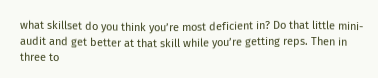what skillset do you think you’re most deficient in? Do that little mini-audit and get better at that skill while you’re getting reps. Then in three to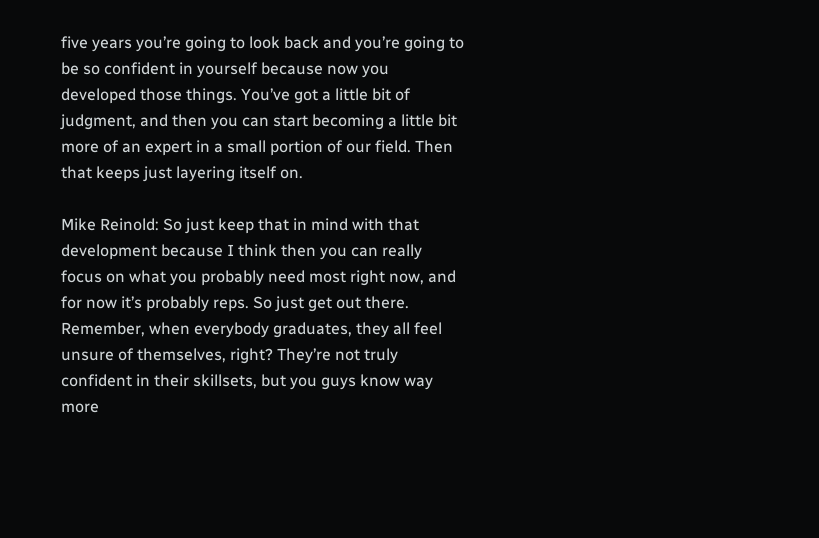five years you’re going to look back and you’re going to be so confident in yourself because now you developed those things. You’ve got a little bit of judgment, and then you can start becoming a little bit more of an expert in a small portion of our field. Then that keeps just layering itself on.

Mike Reinold: So just keep that in mind with that development because I think then you can really focus on what you probably need most right now, and for now it’s probably reps. So just get out there. Remember, when everybody graduates, they all feel unsure of themselves, right? They’re not truly confident in their skillsets, but you guys know way more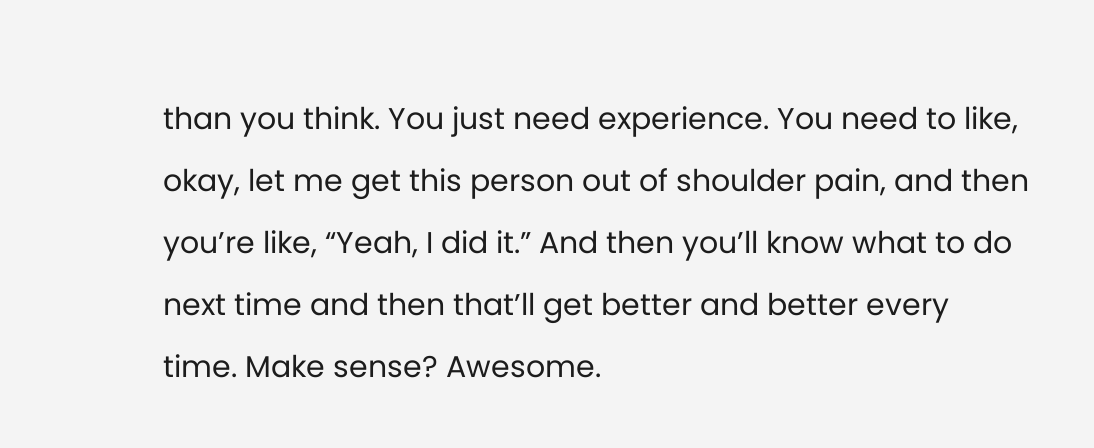than you think. You just need experience. You need to like, okay, let me get this person out of shoulder pain, and then you’re like, “Yeah, I did it.” And then you’ll know what to do next time and then that’ll get better and better every time. Make sense? Awesome.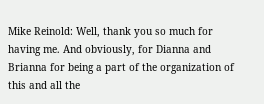Mike Reinold: Well, thank you so much for having me. And obviously, for Dianna and Brianna for being a part of the organization of this and all the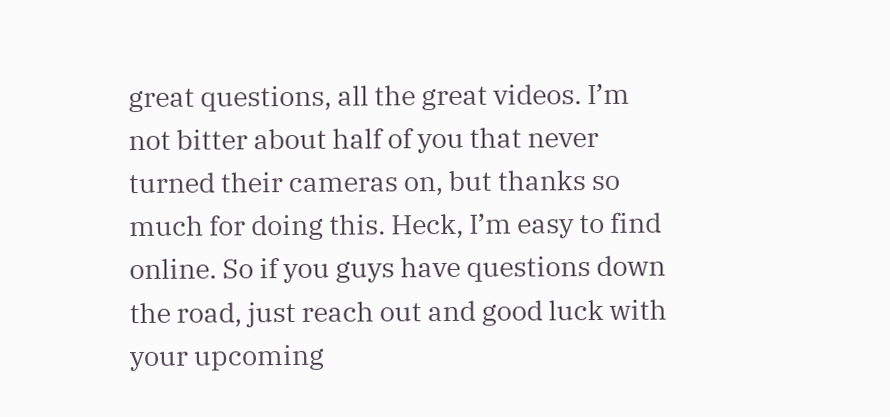great questions, all the great videos. I’m not bitter about half of you that never turned their cameras on, but thanks so much for doing this. Heck, I’m easy to find online. So if you guys have questions down the road, just reach out and good luck with your upcoming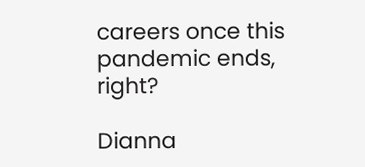careers once this pandemic ends, right?

Dianna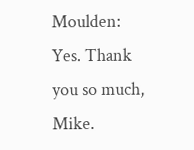Moulden: Yes. Thank you so much, Mike.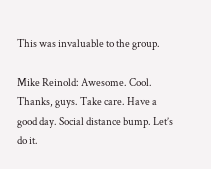This was invaluable to the group.

Mike Reinold: Awesome. Cool. Thanks, guys. Take care. Have a good day. Social distance bump. Let’s do it.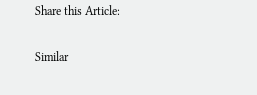Share this Article:


Similar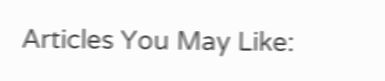Articles You May Like: